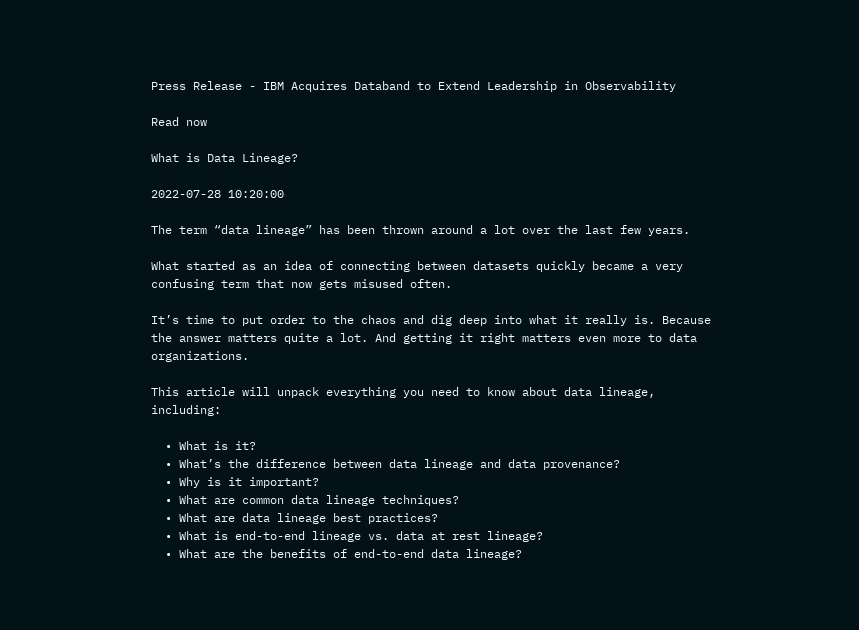Press Release - IBM Acquires Databand to Extend Leadership in Observability

Read now

What is Data Lineage?

2022-07-28 10:20:00

The term “data lineage” has been thrown around a lot over the last few years.

What started as an idea of connecting between datasets quickly became a very confusing term that now gets misused often.

It’s time to put order to the chaos and dig deep into what it really is. Because the answer matters quite a lot. And getting it right matters even more to data organizations.

This article will unpack everything you need to know about data lineage, including:

  • What is it?
  • What’s the difference between data lineage and data provenance?
  • Why is it important?
  • What are common data lineage techniques?
  • What are data lineage best practices?
  • What is end-to-end lineage vs. data at rest lineage?
  • What are the benefits of end-to-end data lineage?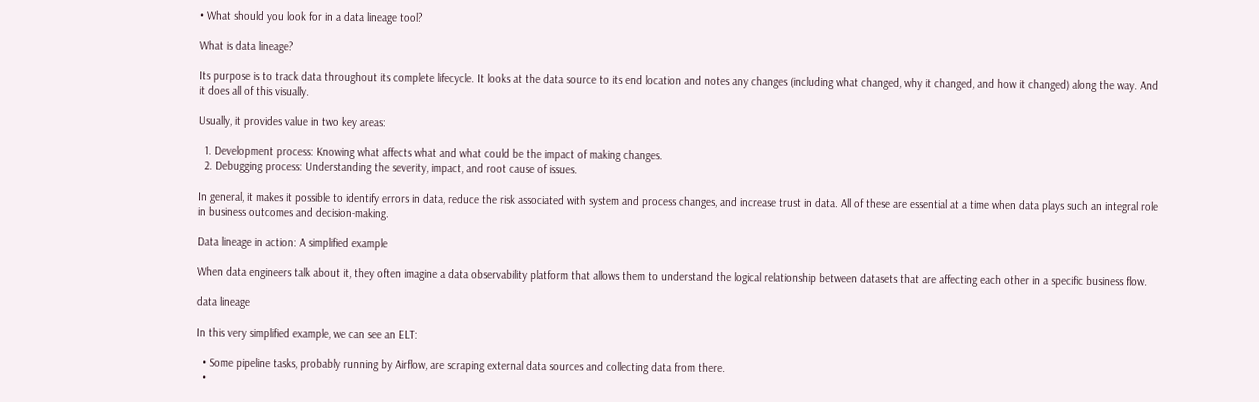• What should you look for in a data lineage tool?

What is data lineage?

Its purpose is to track data throughout its complete lifecycle. It looks at the data source to its end location and notes any changes (including what changed, why it changed, and how it changed) along the way. And it does all of this visually.

Usually, it provides value in two key areas:

  1. Development process: Knowing what affects what and what could be the impact of making changes.
  2. Debugging process: Understanding the severity, impact, and root cause of issues.

In general, it makes it possible to identify errors in data, reduce the risk associated with system and process changes, and increase trust in data. All of these are essential at a time when data plays such an integral role in business outcomes and decision-making.

Data lineage in action: A simplified example

When data engineers talk about it, they often imagine a data observability platform that allows them to understand the logical relationship between datasets that are affecting each other in a specific business flow.

data lineage

In this very simplified example, we can see an ELT:

  • Some pipeline tasks, probably running by Airflow, are scraping external data sources and collecting data from there.
  •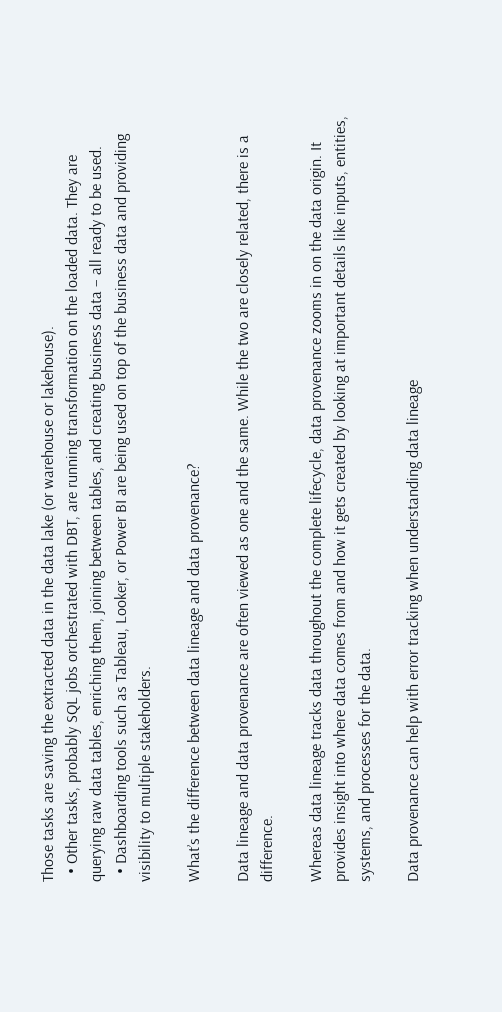Those tasks are saving the extracted data in the data lake (or warehouse or lakehouse).
  • Other tasks, probably SQL jobs orchestrated with DBT, are running transformation on the loaded data. They are querying raw data tables, enriching them, joining between tables, and creating business data – all ready to be used.
  • Dashboarding tools such as Tableau, Looker, or Power BI are being used on top of the business data and providing visibility to multiple stakeholders.

What’s the difference between data lineage and data provenance?

Data lineage and data provenance are often viewed as one and the same. While the two are closely related, there is a difference.

Whereas data lineage tracks data throughout the complete lifecycle, data provenance zooms in on the data origin. It provides insight into where data comes from and how it gets created by looking at important details like inputs, entities, systems, and processes for the data.

Data provenance can help with error tracking when understanding data lineage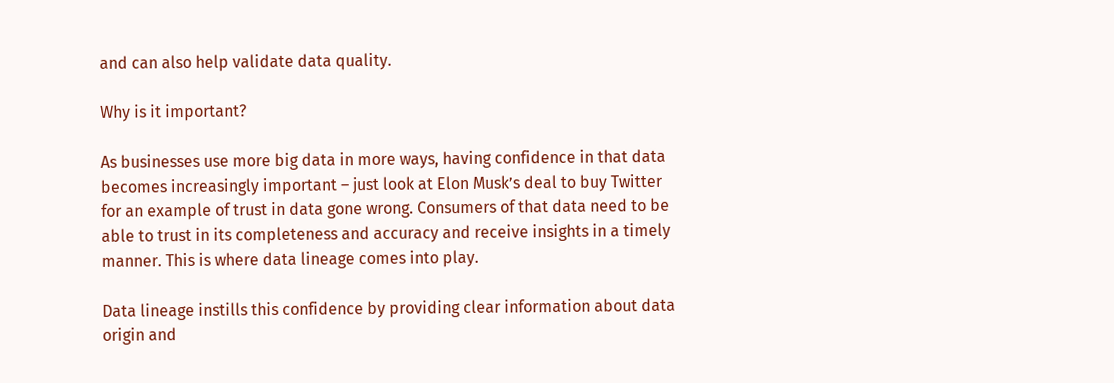and can also help validate data quality.

Why is it important?

As businesses use more big data in more ways, having confidence in that data becomes increasingly important – just look at Elon Musk’s deal to buy Twitter for an example of trust in data gone wrong. Consumers of that data need to be able to trust in its completeness and accuracy and receive insights in a timely manner. This is where data lineage comes into play.

Data lineage instills this confidence by providing clear information about data origin and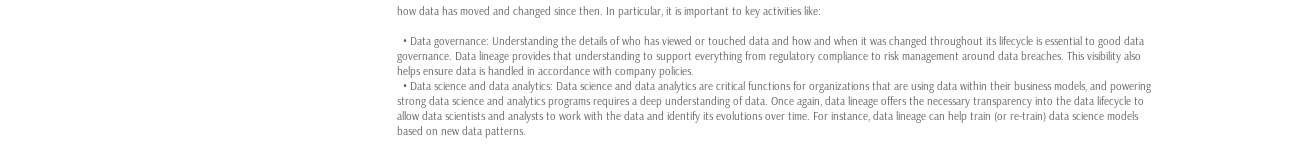how data has moved and changed since then. In particular, it is important to key activities like:

  • Data governance: Understanding the details of who has viewed or touched data and how and when it was changed throughout its lifecycle is essential to good data governance. Data lineage provides that understanding to support everything from regulatory compliance to risk management around data breaches. This visibility also helps ensure data is handled in accordance with company policies.
  • Data science and data analytics: Data science and data analytics are critical functions for organizations that are using data within their business models, and powering strong data science and analytics programs requires a deep understanding of data. Once again, data lineage offers the necessary transparency into the data lifecycle to allow data scientists and analysts to work with the data and identify its evolutions over time. For instance, data lineage can help train (or re-train) data science models based on new data patterns.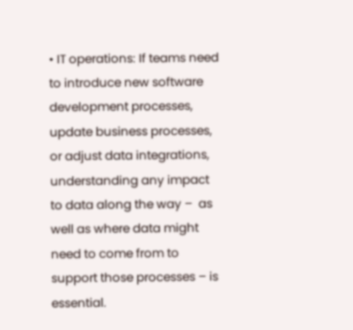• IT operations: If teams need to introduce new software development processes, update business processes, or adjust data integrations, understanding any impact to data along the way –  as well as where data might need to come from to support those processes – is essential.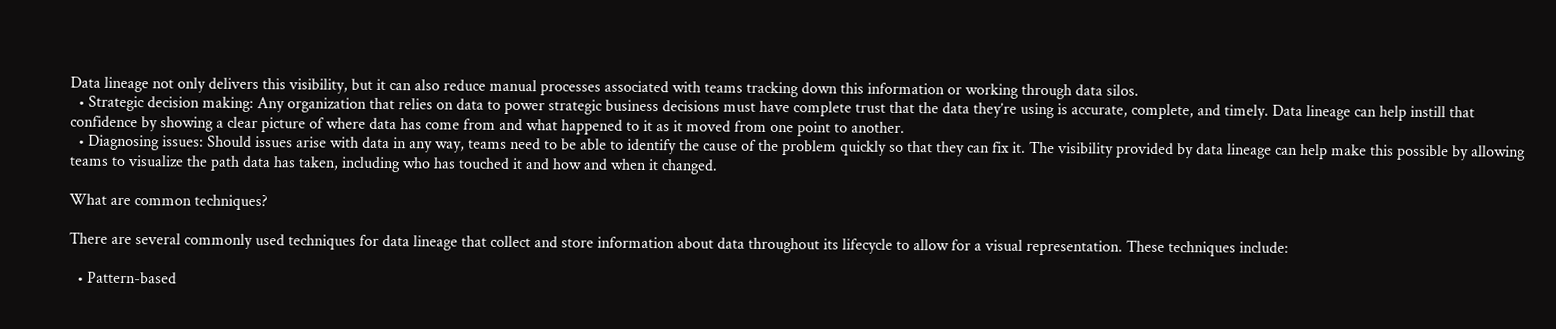Data lineage not only delivers this visibility, but it can also reduce manual processes associated with teams tracking down this information or working through data silos.
  • Strategic decision making: Any organization that relies on data to power strategic business decisions must have complete trust that the data they’re using is accurate, complete, and timely. Data lineage can help instill that confidence by showing a clear picture of where data has come from and what happened to it as it moved from one point to another.
  • Diagnosing issues: Should issues arise with data in any way, teams need to be able to identify the cause of the problem quickly so that they can fix it. The visibility provided by data lineage can help make this possible by allowing teams to visualize the path data has taken, including who has touched it and how and when it changed.

What are common techniques?

There are several commonly used techniques for data lineage that collect and store information about data throughout its lifecycle to allow for a visual representation. These techniques include:

  • Pattern-based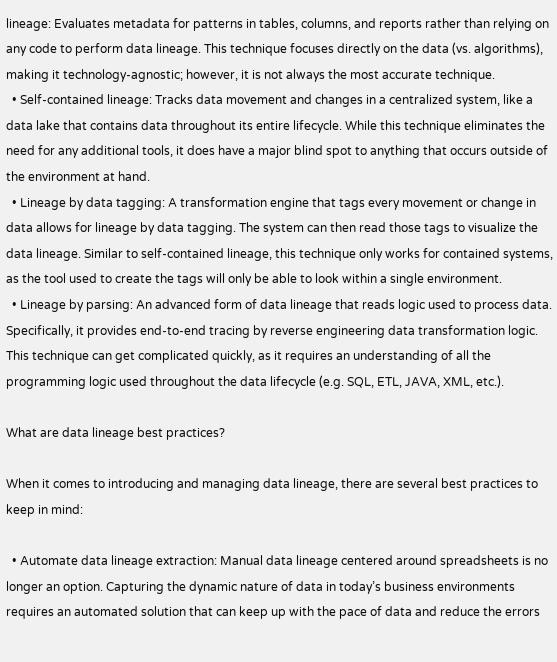lineage: Evaluates metadata for patterns in tables, columns, and reports rather than relying on any code to perform data lineage. This technique focuses directly on the data (vs. algorithms), making it technology-agnostic; however, it is not always the most accurate technique.
  • Self-contained lineage: Tracks data movement and changes in a centralized system, like a data lake that contains data throughout its entire lifecycle. While this technique eliminates the need for any additional tools, it does have a major blind spot to anything that occurs outside of the environment at hand.
  • Lineage by data tagging: A transformation engine that tags every movement or change in data allows for lineage by data tagging. The system can then read those tags to visualize the data lineage. Similar to self-contained lineage, this technique only works for contained systems, as the tool used to create the tags will only be able to look within a single environment.
  • Lineage by parsing: An advanced form of data lineage that reads logic used to process data. Specifically, it provides end-to-end tracing by reverse engineering data transformation logic. This technique can get complicated quickly, as it requires an understanding of all the programming logic used throughout the data lifecycle (e.g. SQL, ETL, JAVA, XML, etc.).

What are data lineage best practices?

When it comes to introducing and managing data lineage, there are several best practices to keep in mind:

  • Automate data lineage extraction: Manual data lineage centered around spreadsheets is no longer an option. Capturing the dynamic nature of data in today’s business environments requires an automated solution that can keep up with the pace of data and reduce the errors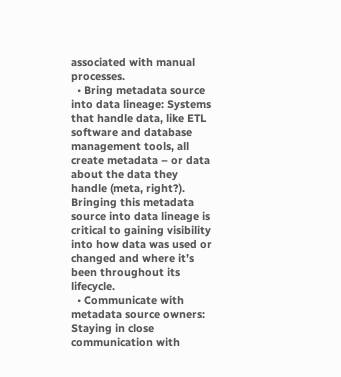associated with manual processes.
  • Bring metadata source into data lineage: Systems that handle data, like ETL software and database management tools, all create metadata – or data about the data they handle (meta, right?). Bringing this metadata source into data lineage is critical to gaining visibility into how data was used or changed and where it’s been throughout its lifecycle.
  • Communicate with metadata source owners: Staying in close communication with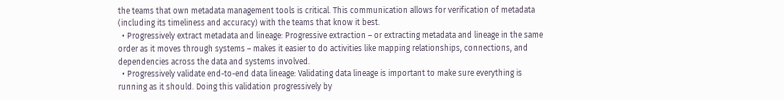the teams that own metadata management tools is critical. This communication allows for verification of metadata (including its timeliness and accuracy) with the teams that know it best.
  • Progressively extract metadata and lineage: Progressive extraction – or extracting metadata and lineage in the same order as it moves through systems – makes it easier to do activities like mapping relationships, connections, and dependencies across the data and systems involved.
  • Progressively validate end-to-end data lineage: Validating data lineage is important to make sure everything is running as it should. Doing this validation progressively by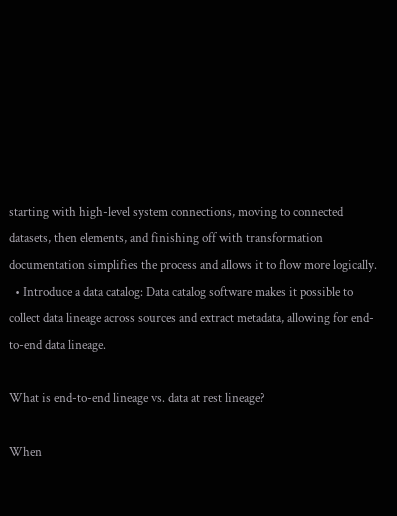starting with high-level system connections, moving to connected datasets, then elements, and finishing off with transformation documentation simplifies the process and allows it to flow more logically.
  • Introduce a data catalog: Data catalog software makes it possible to collect data lineage across sources and extract metadata, allowing for end-to-end data lineage.

What is end-to-end lineage vs. data at rest lineage?

When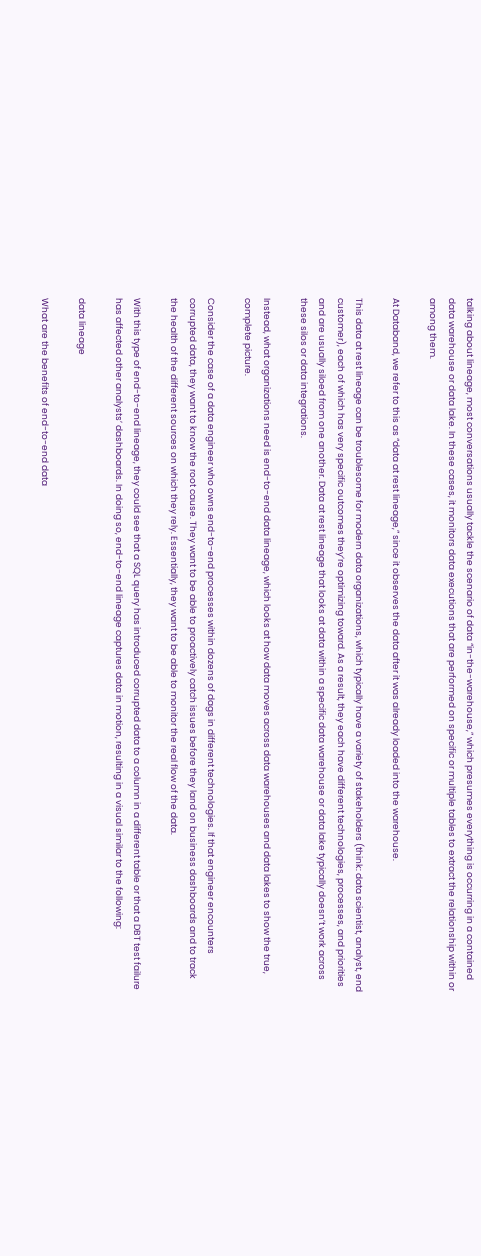talking about lineage, most conversations usually tackle the scenario of data “in-the-warehouse,” which presumes everything is occurring in a contained data warehouse or data lake. In these cases, it monitors data executions that are performed on specific or multiple tables to extract the relationship within or among them.

At Databand, we refer to this as “data at rest lineage,” since it observes the data after it was already loaded into the warehouse.

This data at rest lineage can be troublesome for modern data organizations, which typically have a variety of stakeholders (think: data scientist, analyst, end customer), each of which has very specific outcomes they’re optimizing toward. As a result, they each have different technologies, processes, and priorities and are usually siloed from one another. Data at rest lineage that looks at data within a specific data warehouse or data lake typically doesn’t work across these silos or data integrations.

Instead, what organizations need is end-to-end data lineage, which looks at how data moves across data warehouses and data lakes to show the true, complete picture.

Consider the case of a data engineer who owns end-to-end processes within dozens of dags in different technologies. If that engineer encounters corrupted data, they want to know the root cause. They want to be able to proactively catch issues before they land on business dashboards and to track the health of the different sources on which they rely. Essentially, they want to be able to monitor the real flow of the data.

With this type of end-to-end lineage, they could see that a SQL query has introduced corrupted data to a column in a different table or that a DBT test failure has affected other analysts’ dashboards. In doing so, end-to-end lineage captures data in motion, resulting in a visual similar to the following:

data lineage

What are the benefits of end-to-end data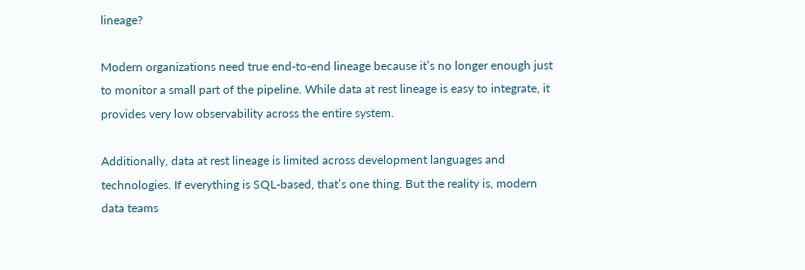lineage?

Modern organizations need true end-to-end lineage because it’s no longer enough just to monitor a small part of the pipeline. While data at rest lineage is easy to integrate, it provides very low observability across the entire system.

Additionally, data at rest lineage is limited across development languages and technologies. If everything is SQL-based, that’s one thing. But the reality is, modern data teams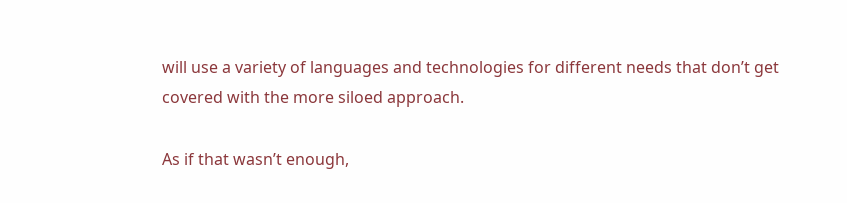will use a variety of languages and technologies for different needs that don’t get covered with the more siloed approach.

As if that wasn’t enough,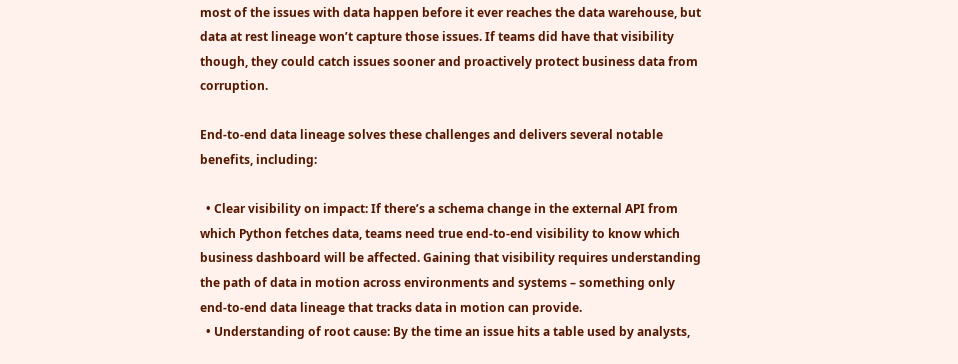most of the issues with data happen before it ever reaches the data warehouse, but data at rest lineage won’t capture those issues. If teams did have that visibility though, they could catch issues sooner and proactively protect business data from corruption.

End-to-end data lineage solves these challenges and delivers several notable benefits, including:

  • Clear visibility on impact: If there’s a schema change in the external API from which Python fetches data, teams need true end-to-end visibility to know which business dashboard will be affected. Gaining that visibility requires understanding the path of data in motion across environments and systems – something only end-to-end data lineage that tracks data in motion can provide.
  • Understanding of root cause: By the time an issue hits a table used by analysts,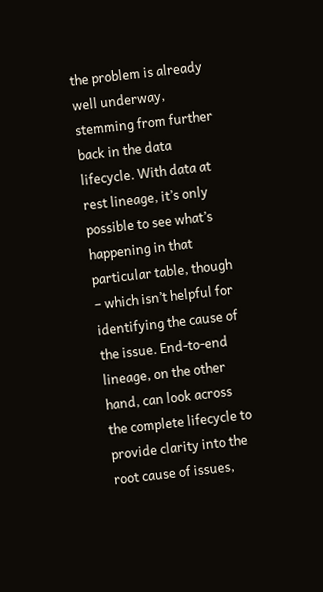the problem is already well underway, stemming from further back in the data lifecycle. With data at rest lineage, it’s only possible to see what’s happening in that particular table, though – which isn’t helpful for identifying the cause of the issue. End-to-end lineage, on the other hand, can look across the complete lifecycle to provide clarity into the root cause of issues,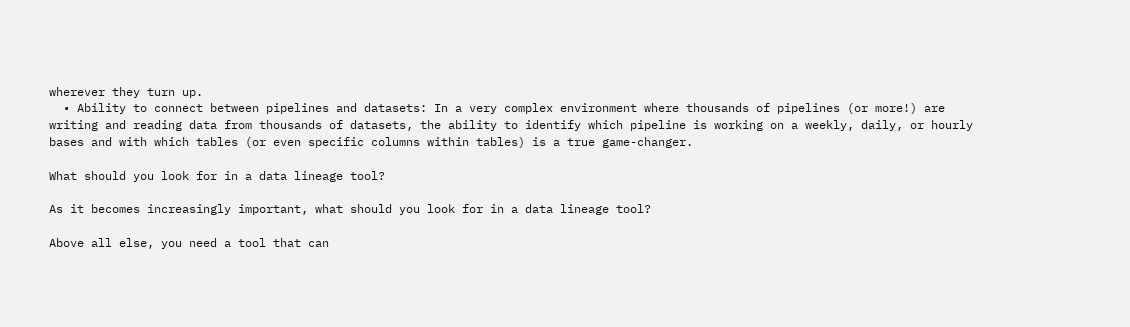wherever they turn up.
  • Ability to connect between pipelines and datasets: In a very complex environment where thousands of pipelines (or more!) are writing and reading data from thousands of datasets, the ability to identify which pipeline is working on a weekly, daily, or hourly bases and with which tables (or even specific columns within tables) is a true game-changer.

What should you look for in a data lineage tool?

As it becomes increasingly important, what should you look for in a data lineage tool?

Above all else, you need a tool that can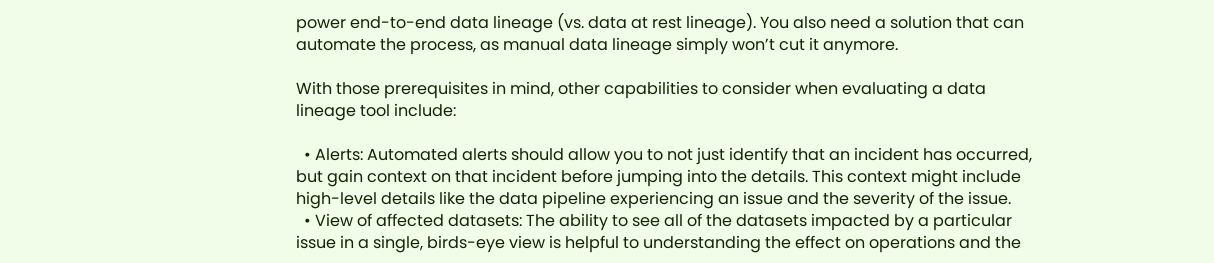power end-to-end data lineage (vs. data at rest lineage). You also need a solution that can automate the process, as manual data lineage simply won’t cut it anymore.

With those prerequisites in mind, other capabilities to consider when evaluating a data lineage tool include:

  • Alerts: Automated alerts should allow you to not just identify that an incident has occurred, but gain context on that incident before jumping into the details. This context might include high-level details like the data pipeline experiencing an issue and the severity of the issue.
  • View of affected datasets: The ability to see all of the datasets impacted by a particular issue in a single, birds-eye view is helpful to understanding the effect on operations and the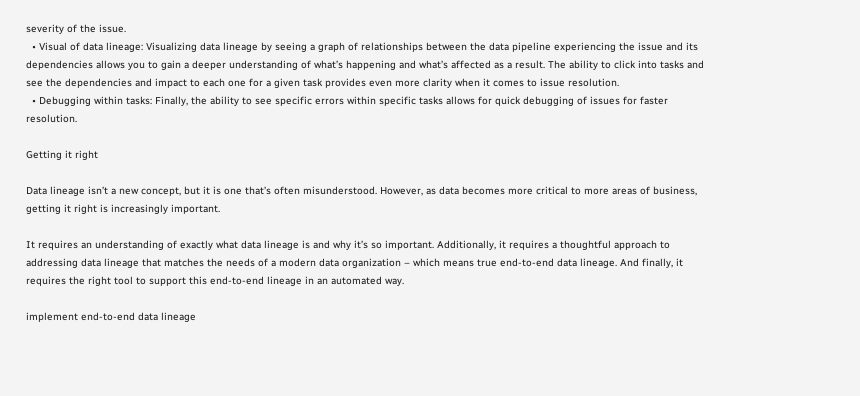severity of the issue.
  • Visual of data lineage: Visualizing data lineage by seeing a graph of relationships between the data pipeline experiencing the issue and its dependencies allows you to gain a deeper understanding of what’s happening and what’s affected as a result. The ability to click into tasks and see the dependencies and impact to each one for a given task provides even more clarity when it comes to issue resolution.
  • Debugging within tasks: Finally, the ability to see specific errors within specific tasks allows for quick debugging of issues for faster resolution.

Getting it right

Data lineage isn’t a new concept, but it is one that’s often misunderstood. However, as data becomes more critical to more areas of business, getting it right is increasingly important.

It requires an understanding of exactly what data lineage is and why it’s so important. Additionally, it requires a thoughtful approach to addressing data lineage that matches the needs of a modern data organization – which means true end-to-end data lineage. And finally, it requires the right tool to support this end-to-end lineage in an automated way.

implement end-to-end data lineage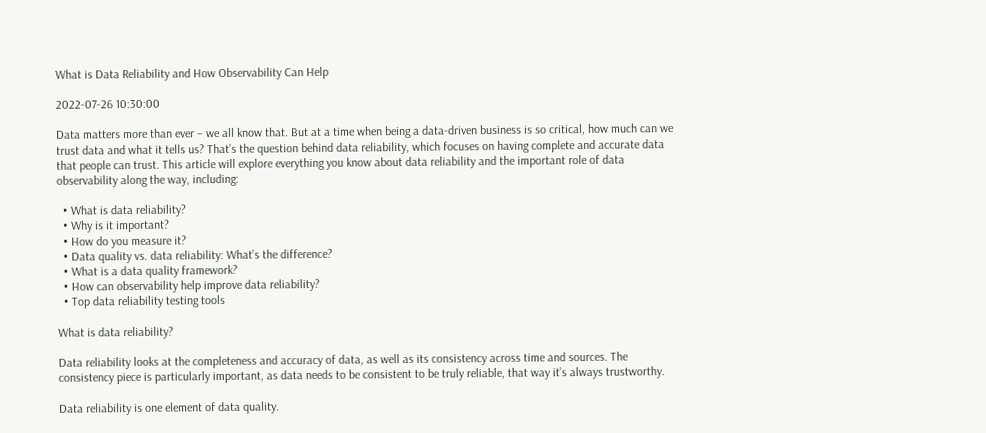What is Data Reliability and How Observability Can Help

2022-07-26 10:30:00

Data matters more than ever – we all know that. But at a time when being a data-driven business is so critical, how much can we trust data and what it tells us? That’s the question behind data reliability, which focuses on having complete and accurate data that people can trust. This article will explore everything you know about data reliability and the important role of data observability along the way, including:

  • What is data reliability?
  • Why is it important?
  • How do you measure it?
  • Data quality vs. data reliability: What’s the difference?
  • What is a data quality framework?
  • How can observability help improve data reliability?
  • Top data reliability testing tools

What is data reliability?

Data reliability looks at the completeness and accuracy of data, as well as its consistency across time and sources. The consistency piece is particularly important, as data needs to be consistent to be truly reliable, that way it’s always trustworthy.

Data reliability is one element of data quality.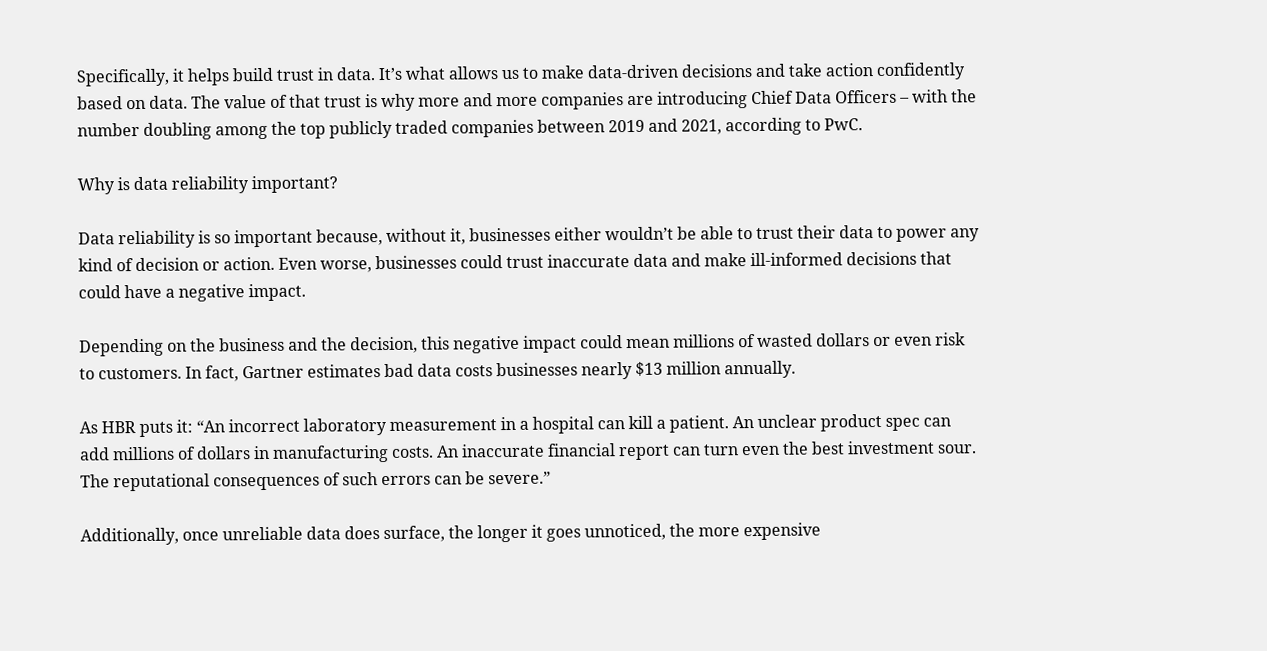Specifically, it helps build trust in data. It’s what allows us to make data-driven decisions and take action confidently based on data. The value of that trust is why more and more companies are introducing Chief Data Officers – with the number doubling among the top publicly traded companies between 2019 and 2021, according to PwC.

Why is data reliability important?

Data reliability is so important because, without it, businesses either wouldn’t be able to trust their data to power any kind of decision or action. Even worse, businesses could trust inaccurate data and make ill-informed decisions that could have a negative impact.

Depending on the business and the decision, this negative impact could mean millions of wasted dollars or even risk to customers. In fact, Gartner estimates bad data costs businesses nearly $13 million annually.

As HBR puts it: “An incorrect laboratory measurement in a hospital can kill a patient. An unclear product spec can add millions of dollars in manufacturing costs. An inaccurate financial report can turn even the best investment sour. The reputational consequences of such errors can be severe.”

Additionally, once unreliable data does surface, the longer it goes unnoticed, the more expensive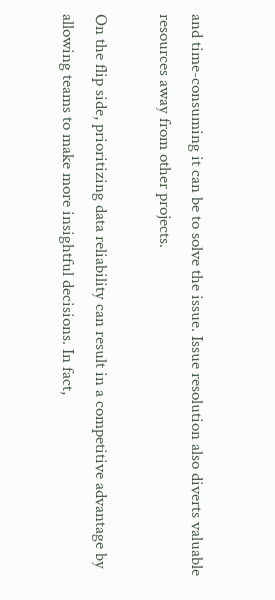and time-consuming it can be to solve the issue. Issue resolution also diverts valuable resources away from other projects.

On the flip side, prioritizing data reliability can result in a competitive advantage by allowing teams to make more insightful decisions. In fact,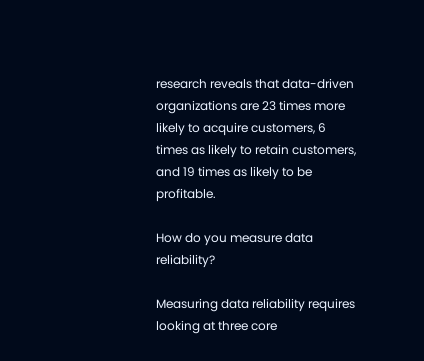research reveals that data-driven organizations are 23 times more likely to acquire customers, 6 times as likely to retain customers, and 19 times as likely to be profitable.

How do you measure data reliability?

Measuring data reliability requires looking at three core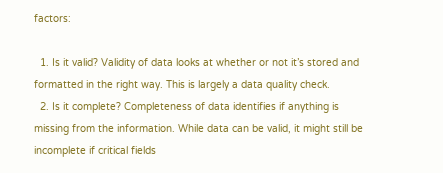factors:

  1. Is it valid? Validity of data looks at whether or not it’s stored and formatted in the right way. This is largely a data quality check.
  2. Is it complete? Completeness of data identifies if anything is missing from the information. While data can be valid, it might still be incomplete if critical fields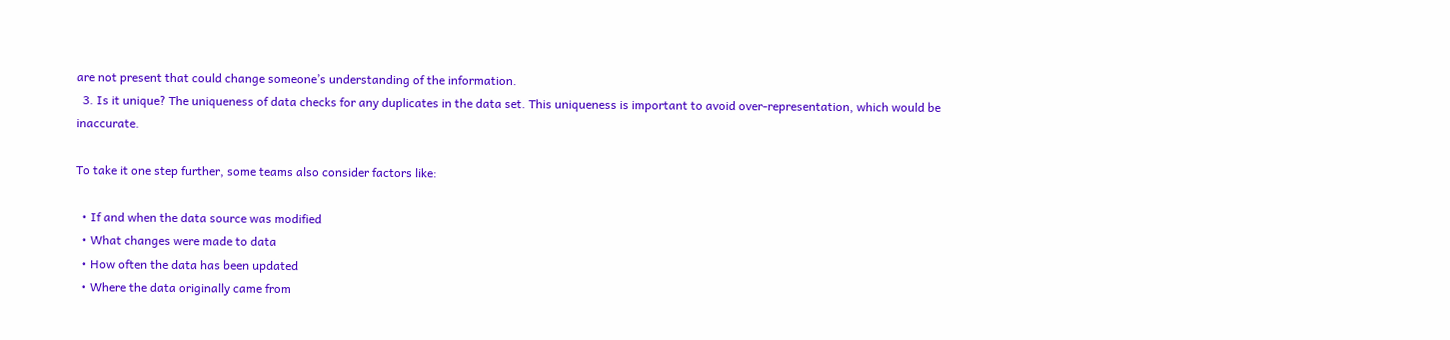are not present that could change someone’s understanding of the information.
  3. Is it unique? The uniqueness of data checks for any duplicates in the data set. This uniqueness is important to avoid over-representation, which would be inaccurate.

To take it one step further, some teams also consider factors like:

  • If and when the data source was modified
  • What changes were made to data
  • How often the data has been updated
  • Where the data originally came from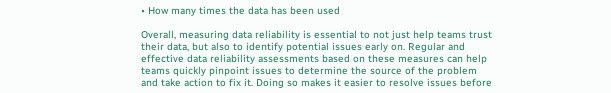• How many times the data has been used

Overall, measuring data reliability is essential to not just help teams trust their data, but also to identify potential issues early on. Regular and effective data reliability assessments based on these measures can help teams quickly pinpoint issues to determine the source of the problem and take action to fix it. Doing so makes it easier to resolve issues before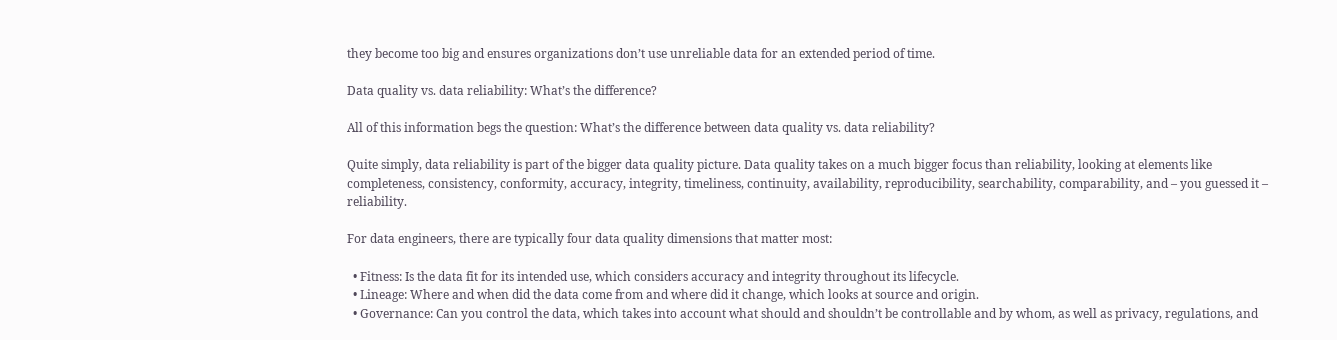they become too big and ensures organizations don’t use unreliable data for an extended period of time.

Data quality vs. data reliability: What’s the difference?

All of this information begs the question: What’s the difference between data quality vs. data reliability?

Quite simply, data reliability is part of the bigger data quality picture. Data quality takes on a much bigger focus than reliability, looking at elements like completeness, consistency, conformity, accuracy, integrity, timeliness, continuity, availability, reproducibility, searchability, comparability, and – you guessed it – reliability.

For data engineers, there are typically four data quality dimensions that matter most:

  • Fitness: Is the data fit for its intended use, which considers accuracy and integrity throughout its lifecycle.
  • Lineage: Where and when did the data come from and where did it change, which looks at source and origin.
  • Governance: Can you control the data, which takes into account what should and shouldn’t be controllable and by whom, as well as privacy, regulations, and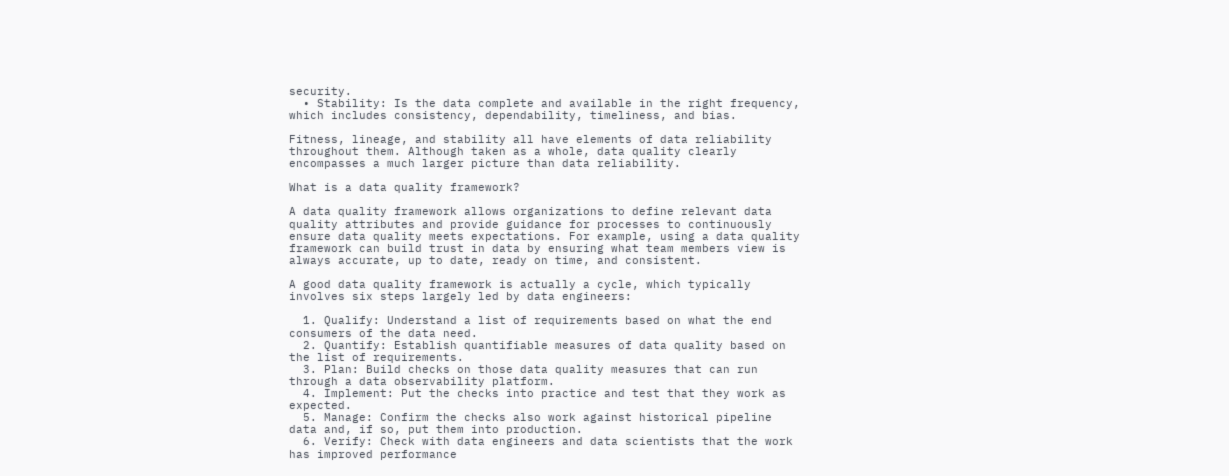security.
  • Stability: Is the data complete and available in the right frequency, which includes consistency, dependability, timeliness, and bias.

Fitness, lineage, and stability all have elements of data reliability throughout them. Although taken as a whole, data quality clearly encompasses a much larger picture than data reliability.

What is a data quality framework?

A data quality framework allows organizations to define relevant data quality attributes and provide guidance for processes to continuously ensure data quality meets expectations. For example, using a data quality framework can build trust in data by ensuring what team members view is always accurate, up to date, ready on time, and consistent.

A good data quality framework is actually a cycle, which typically involves six steps largely led by data engineers:

  1. Qualify: Understand a list of requirements based on what the end consumers of the data need.
  2. Quantify: Establish quantifiable measures of data quality based on the list of requirements.
  3. Plan: Build checks on those data quality measures that can run through a data observability platform.
  4. Implement: Put the checks into practice and test that they work as expected.
  5. Manage: Confirm the checks also work against historical pipeline data and, if so, put them into production.
  6. Verify: Check with data engineers and data scientists that the work has improved performance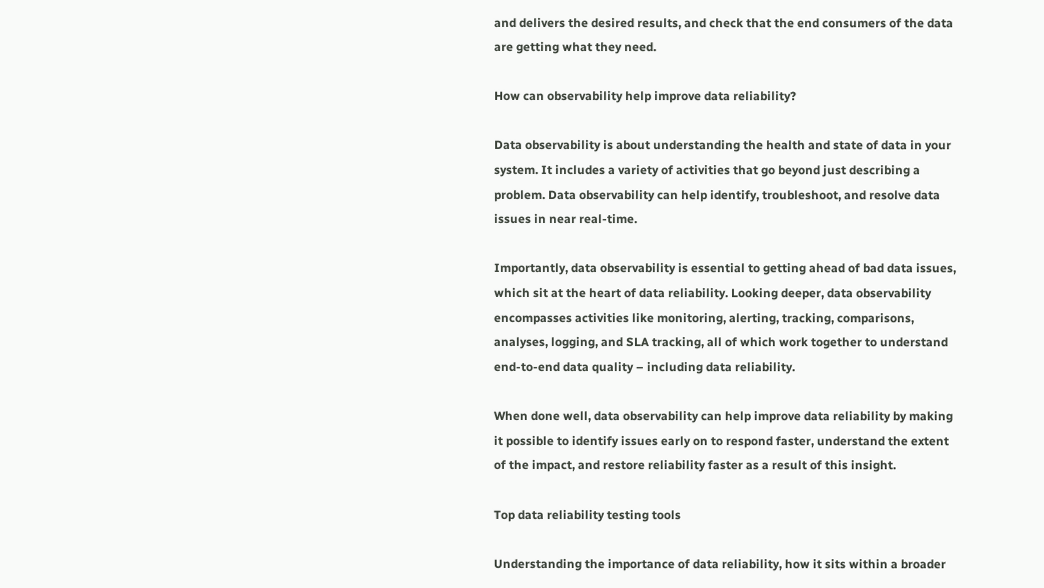and delivers the desired results, and check that the end consumers of the data are getting what they need.

How can observability help improve data reliability?

Data observability is about understanding the health and state of data in your system. It includes a variety of activities that go beyond just describing a problem. Data observability can help identify, troubleshoot, and resolve data issues in near real-time.

Importantly, data observability is essential to getting ahead of bad data issues, which sit at the heart of data reliability. Looking deeper, data observability encompasses activities like monitoring, alerting, tracking, comparisons, analyses, logging, and SLA tracking, all of which work together to understand end-to-end data quality – including data reliability.

When done well, data observability can help improve data reliability by making it possible to identify issues early on to respond faster, understand the extent of the impact, and restore reliability faster as a result of this insight.

Top data reliability testing tools

Understanding the importance of data reliability, how it sits within a broader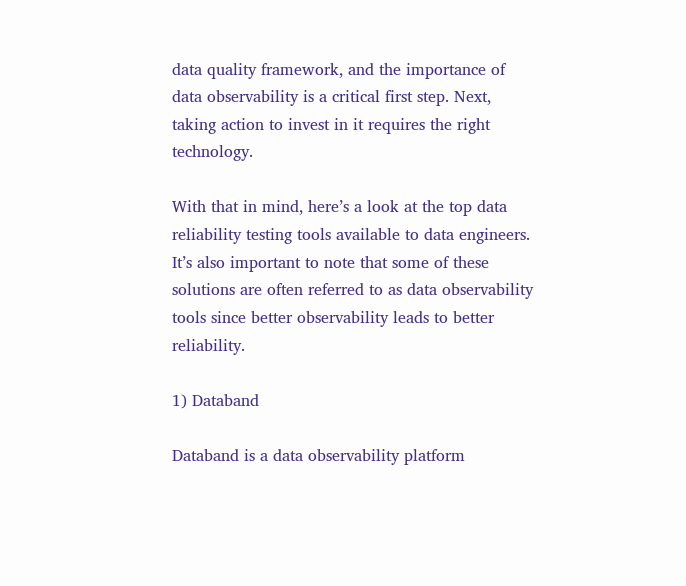data quality framework, and the importance of data observability is a critical first step. Next, taking action to invest in it requires the right technology.

With that in mind, here’s a look at the top data reliability testing tools available to data engineers. It’s also important to note that some of these solutions are often referred to as data observability tools since better observability leads to better reliability.

1) Databand

Databand is a data observability platform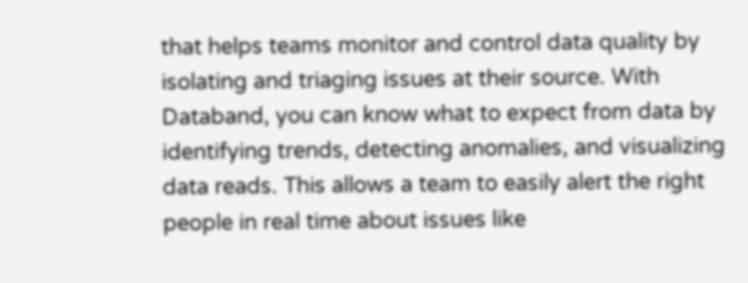that helps teams monitor and control data quality by isolating and triaging issues at their source. With Databand, you can know what to expect from data by identifying trends, detecting anomalies, and visualizing data reads. This allows a team to easily alert the right people in real time about issues like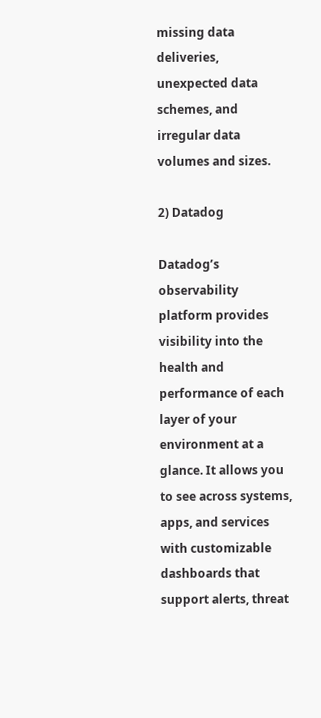missing data deliveries, unexpected data schemes, and irregular data volumes and sizes.

2) Datadog

Datadog’s observability platform provides visibility into the health and performance of each layer of your environment at a glance. It allows you to see across systems, apps, and services with customizable dashboards that support alerts, threat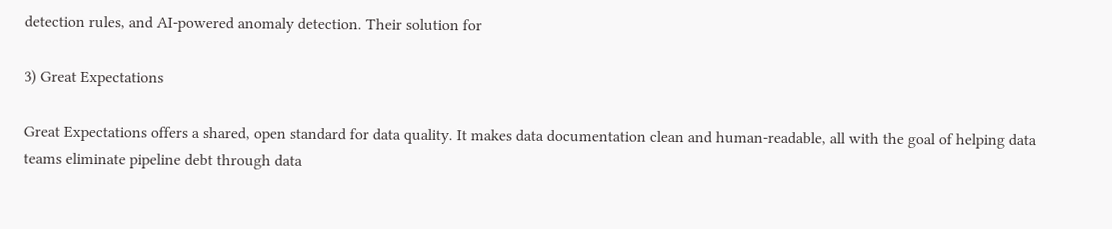detection rules, and AI-powered anomaly detection. Their solution for

3) Great Expectations

Great Expectations offers a shared, open standard for data quality. It makes data documentation clean and human-readable, all with the goal of helping data teams eliminate pipeline debt through data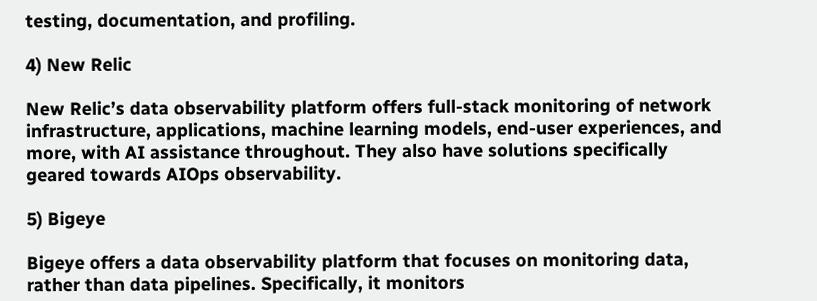testing, documentation, and profiling.

4) New Relic

New Relic’s data observability platform offers full-stack monitoring of network infrastructure, applications, machine learning models, end-user experiences, and more, with AI assistance throughout. They also have solutions specifically geared towards AIOps observability.

5) Bigeye

Bigeye offers a data observability platform that focuses on monitoring data, rather than data pipelines. Specifically, it monitors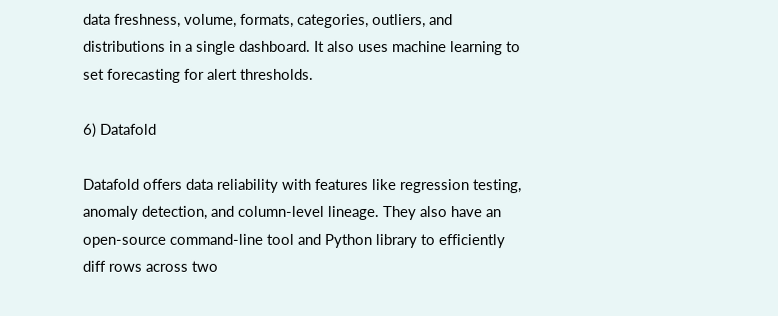data freshness, volume, formats, categories, outliers, and distributions in a single dashboard. It also uses machine learning to set forecasting for alert thresholds.

6) Datafold

Datafold offers data reliability with features like regression testing, anomaly detection, and column-level lineage. They also have an open-source command-line tool and Python library to efficiently diff rows across two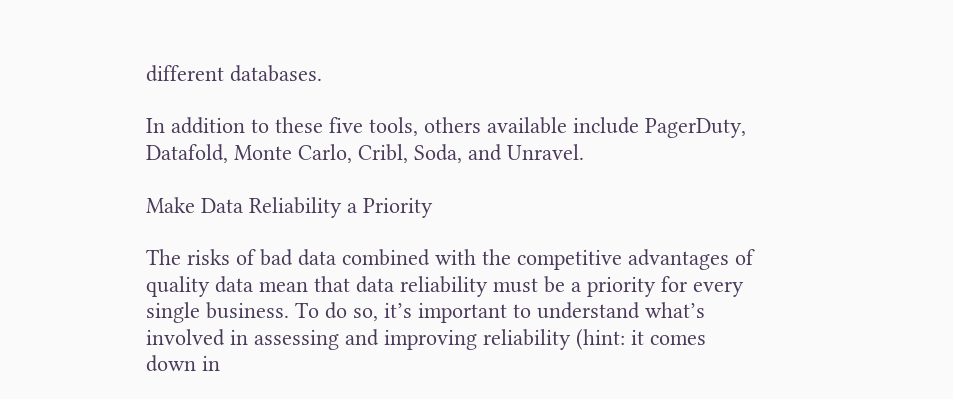different databases.

In addition to these five tools, others available include PagerDuty, Datafold, Monte Carlo, Cribl, Soda, and Unravel.

Make Data Reliability a Priority

The risks of bad data combined with the competitive advantages of quality data mean that data reliability must be a priority for every single business. To do so, it’s important to understand what’s involved in assessing and improving reliability (hint: it comes down in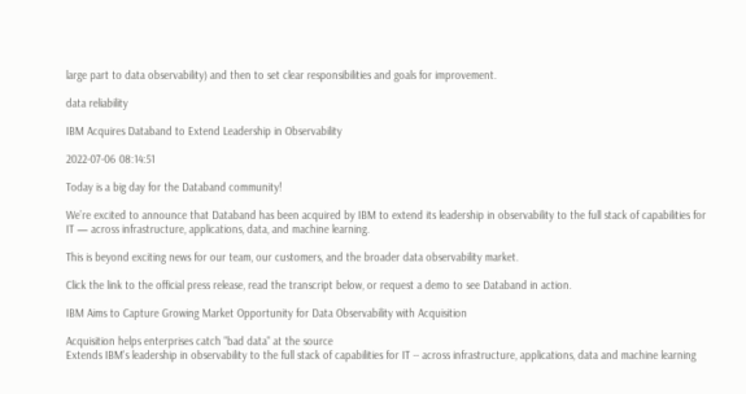large part to data observability) and then to set clear responsibilities and goals for improvement.

data reliability

IBM Acquires Databand to Extend Leadership in Observability

2022-07-06 08:14:51

Today is a big day for the Databand community!

We’re excited to announce that Databand has been acquired by IBM to extend its leadership in observability to the full stack of capabilities for IT — across infrastructure, applications, data, and machine learning.

This is beyond exciting news for our team, our customers, and the broader data observability market.

Click the link to the official press release, read the transcript below, or request a demo to see Databand in action.

IBM Aims to Capture Growing Market Opportunity for Data Observability with Acquisition

Acquisition helps enterprises catch "bad data" at the source
Extends IBM's leadership in observability to the full stack of capabilities for IT -- across infrastructure, applications, data and machine learning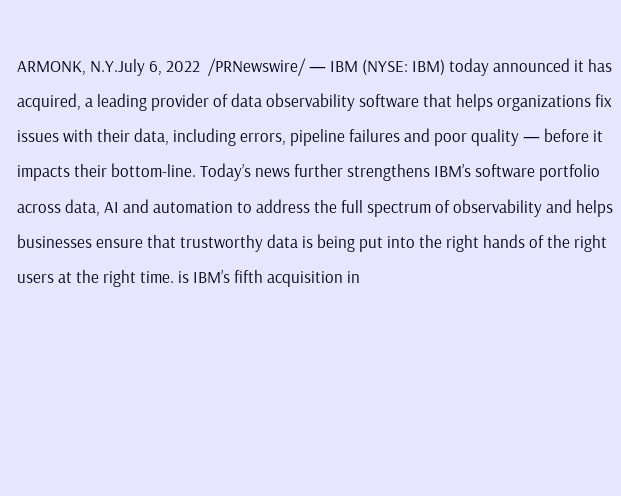ARMONK, N.Y.July 6, 2022  /PRNewswire/ — IBM (NYSE: IBM) today announced it has acquired, a leading provider of data observability software that helps organizations fix issues with their data, including errors, pipeline failures and poor quality — before it impacts their bottom-line. Today’s news further strengthens IBM’s software portfolio across data, AI and automation to address the full spectrum of observability and helps businesses ensure that trustworthy data is being put into the right hands of the right users at the right time. is IBM’s fifth acquisition in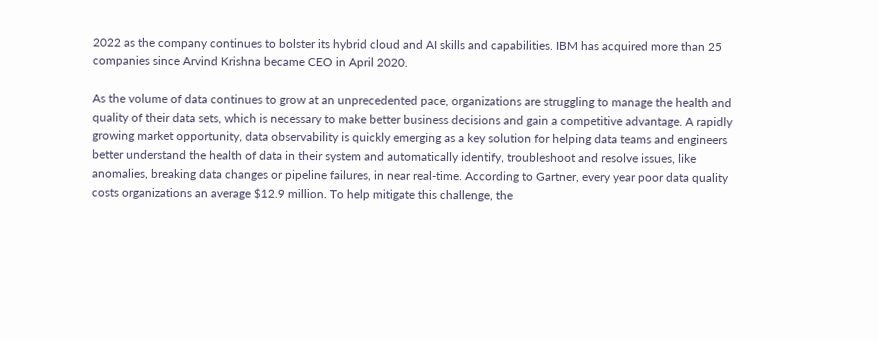2022 as the company continues to bolster its hybrid cloud and AI skills and capabilities. IBM has acquired more than 25 companies since Arvind Krishna became CEO in April 2020.

As the volume of data continues to grow at an unprecedented pace, organizations are struggling to manage the health and quality of their data sets, which is necessary to make better business decisions and gain a competitive advantage. A rapidly growing market opportunity, data observability is quickly emerging as a key solution for helping data teams and engineers better understand the health of data in their system and automatically identify, troubleshoot and resolve issues, like anomalies, breaking data changes or pipeline failures, in near real-time. According to Gartner, every year poor data quality costs organizations an average $12.9 million. To help mitigate this challenge, the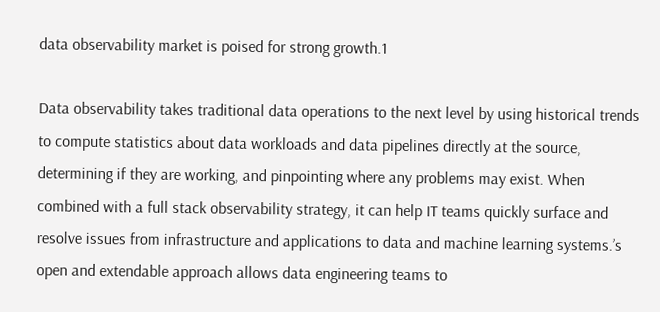data observability market is poised for strong growth.1

Data observability takes traditional data operations to the next level by using historical trends to compute statistics about data workloads and data pipelines directly at the source, determining if they are working, and pinpointing where any problems may exist. When combined with a full stack observability strategy, it can help IT teams quickly surface and resolve issues from infrastructure and applications to data and machine learning systems.’s open and extendable approach allows data engineering teams to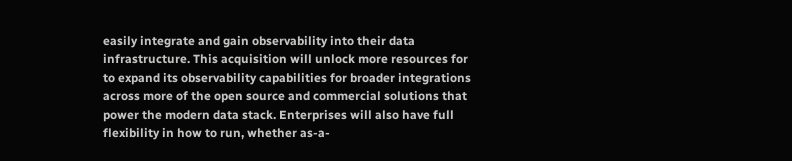easily integrate and gain observability into their data infrastructure. This acquisition will unlock more resources for to expand its observability capabilities for broader integrations across more of the open source and commercial solutions that power the modern data stack. Enterprises will also have full flexibility in how to run, whether as-a-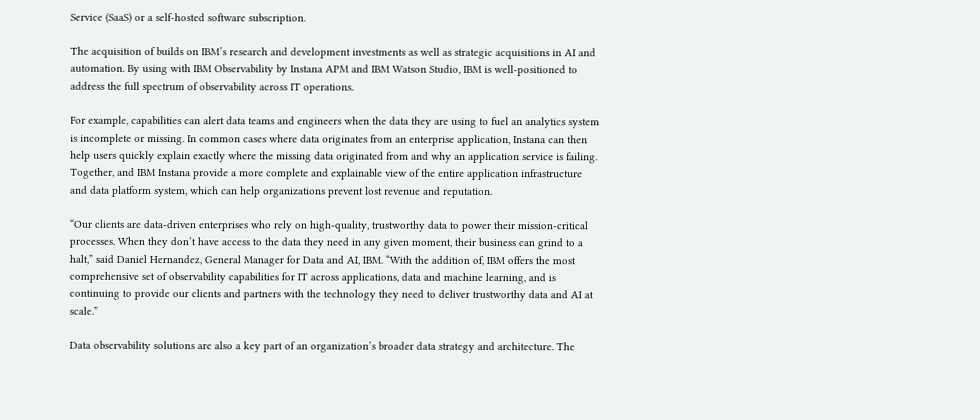Service (SaaS) or a self-hosted software subscription.

The acquisition of builds on IBM’s research and development investments as well as strategic acquisitions in AI and automation. By using with IBM Observability by Instana APM and IBM Watson Studio, IBM is well-positioned to address the full spectrum of observability across IT operations.

For example, capabilities can alert data teams and engineers when the data they are using to fuel an analytics system is incomplete or missing. In common cases where data originates from an enterprise application, Instana can then help users quickly explain exactly where the missing data originated from and why an application service is failing. Together, and IBM Instana provide a more complete and explainable view of the entire application infrastructure and data platform system, which can help organizations prevent lost revenue and reputation.

“Our clients are data-driven enterprises who rely on high-quality, trustworthy data to power their mission-critical processes. When they don’t have access to the data they need in any given moment, their business can grind to a halt,” said Daniel Hernandez, General Manager for Data and AI, IBM. “With the addition of, IBM offers the most comprehensive set of observability capabilities for IT across applications, data and machine learning, and is continuing to provide our clients and partners with the technology they need to deliver trustworthy data and AI at scale.”

Data observability solutions are also a key part of an organization’s broader data strategy and architecture. The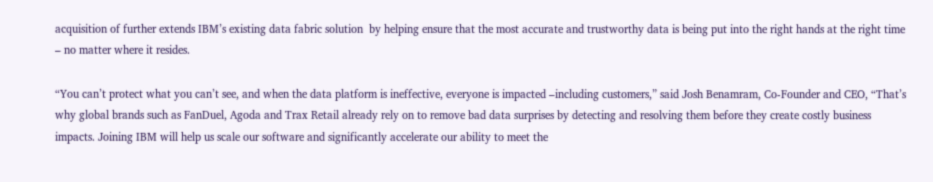acquisition of further extends IBM’s existing data fabric solution  by helping ensure that the most accurate and trustworthy data is being put into the right hands at the right time – no matter where it resides.

“You can’t protect what you can’t see, and when the data platform is ineffective, everyone is impacted –including customers,” said Josh Benamram, Co-Founder and CEO, “That’s why global brands such as FanDuel, Agoda and Trax Retail already rely on to remove bad data surprises by detecting and resolving them before they create costly business impacts. Joining IBM will help us scale our software and significantly accelerate our ability to meet the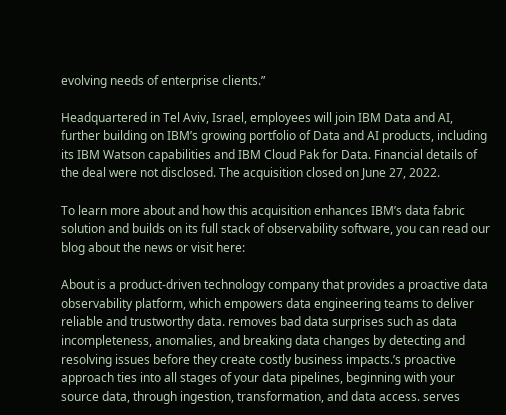evolving needs of enterprise clients.”

Headquartered in Tel Aviv, Israel, employees will join IBM Data and AI, further building on IBM’s growing portfolio of Data and AI products, including its IBM Watson capabilities and IBM Cloud Pak for Data. Financial details of the deal were not disclosed. The acquisition closed on June 27, 2022.

To learn more about and how this acquisition enhances IBM’s data fabric solution and builds on its full stack of observability software, you can read our blog about the news or visit here:

About is a product-driven technology company that provides a proactive data observability platform, which empowers data engineering teams to deliver reliable and trustworthy data. removes bad data surprises such as data incompleteness, anomalies, and breaking data changes by detecting and resolving issues before they create costly business impacts.’s proactive approach ties into all stages of your data pipelines, beginning with your source data, through ingestion, transformation, and data access. serves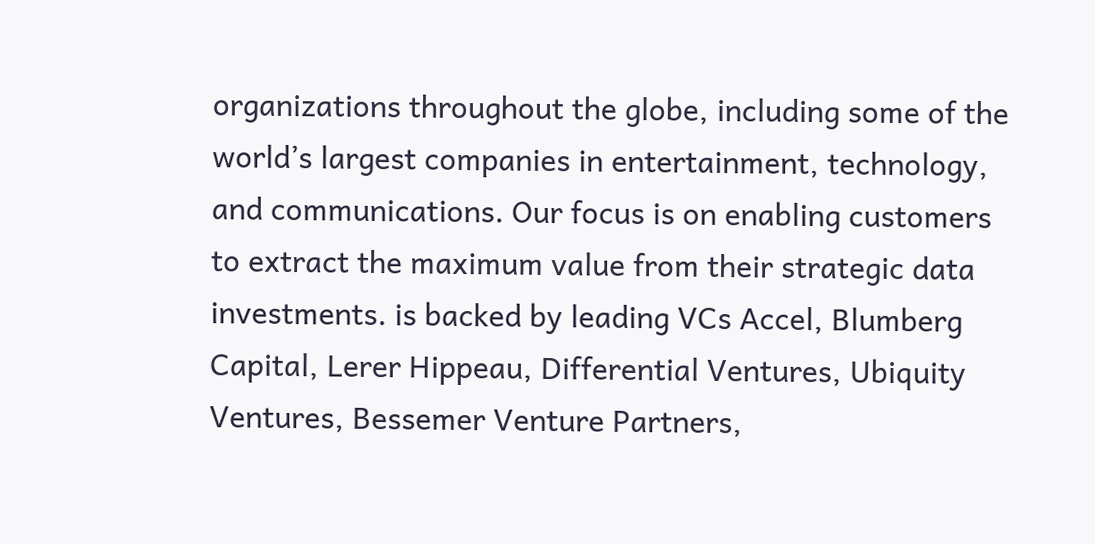organizations throughout the globe, including some of the world’s largest companies in entertainment, technology, and communications. Our focus is on enabling customers to extract the maximum value from their strategic data investments. is backed by leading VCs Accel, Blumberg Capital, Lerer Hippeau, Differential Ventures, Ubiquity Ventures, Bessemer Venture Partners,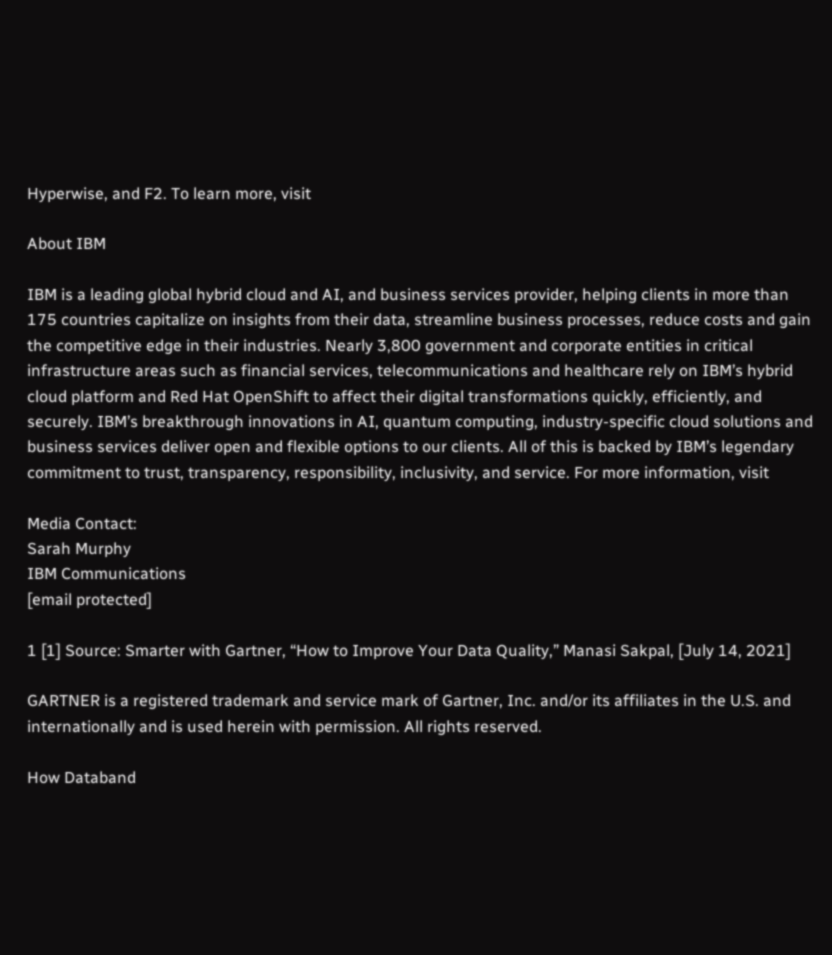Hyperwise, and F2. To learn more, visit

About IBM

IBM is a leading global hybrid cloud and AI, and business services provider, helping clients in more than 175 countries capitalize on insights from their data, streamline business processes, reduce costs and gain the competitive edge in their industries. Nearly 3,800 government and corporate entities in critical infrastructure areas such as financial services, telecommunications and healthcare rely on IBM’s hybrid cloud platform and Red Hat OpenShift to affect their digital transformations quickly, efficiently, and securely. IBM’s breakthrough innovations in AI, quantum computing, industry-specific cloud solutions and business services deliver open and flexible options to our clients. All of this is backed by IBM’s legendary commitment to trust, transparency, responsibility, inclusivity, and service. For more information, visit

Media Contact:
Sarah Murphy
IBM Communications
[email protected]

1 [1] Source: Smarter with Gartner, “How to Improve Your Data Quality,” Manasi Sakpal, [July 14, 2021]

GARTNER is a registered trademark and service mark of Gartner, Inc. and/or its affiliates in the U.S. and internationally and is used herein with permission. All rights reserved.

How Databand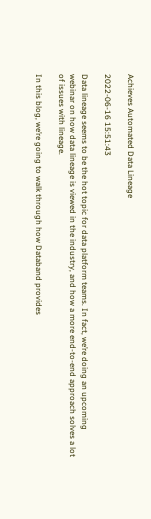Achieves Automated Data Lineage

2022-06-16 15:51:43

Data lineage seems to be the hot topic for data platform teams. In fact, we’re doing an upcoming webinar on how data lineage is viewed in the industry, and how a more end-to-end approach solves a lot of issues with lineage.

In this blog, we’re going to walk through how Databand provides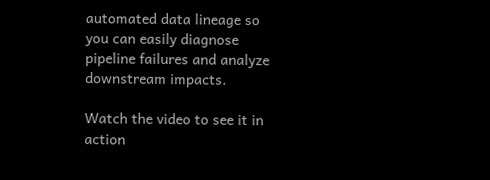automated data lineage so you can easily diagnose pipeline failures and analyze downstream impacts.

Watch the video to see it in action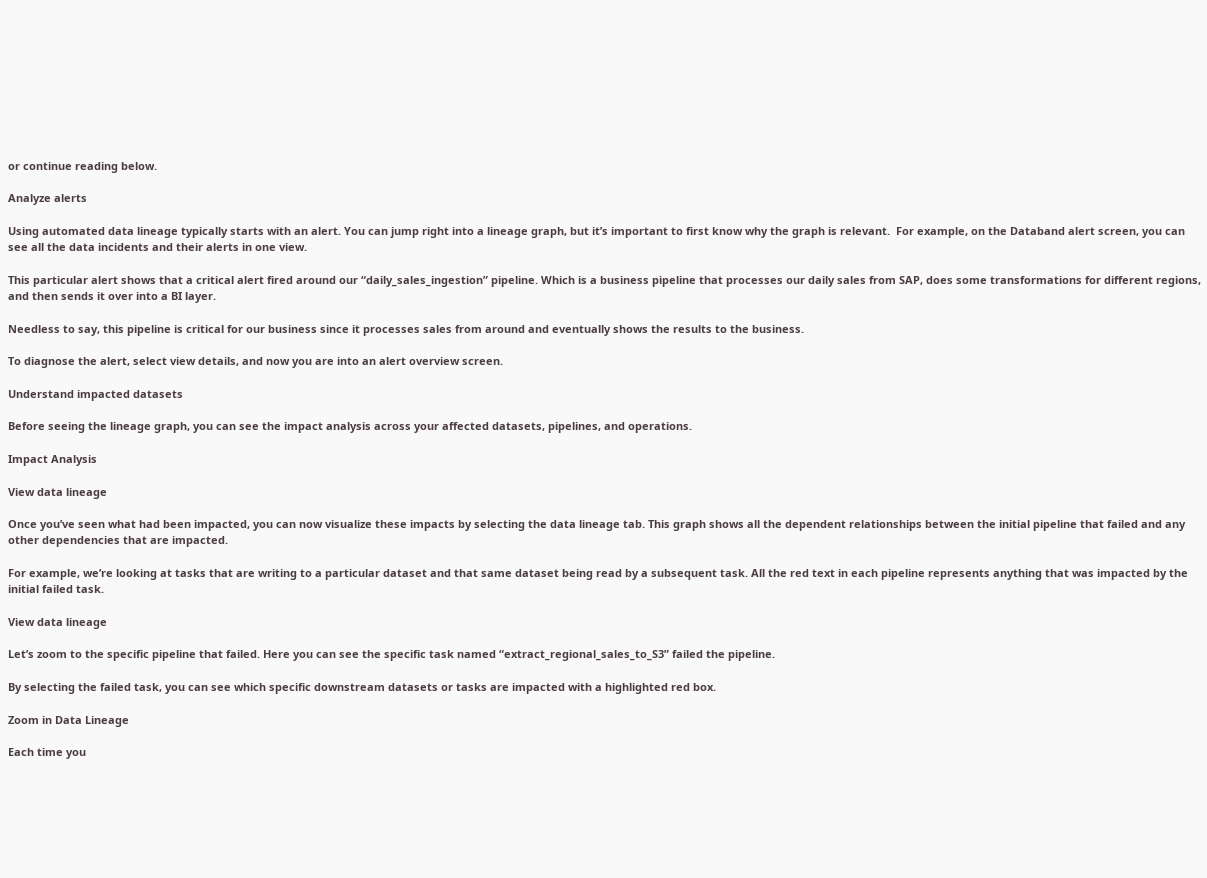or continue reading below.

Analyze alerts

Using automated data lineage typically starts with an alert. You can jump right into a lineage graph, but it’s important to first know why the graph is relevant.  For example, on the Databand alert screen, you can see all the data incidents and their alerts in one view.

This particular alert shows that a critical alert fired around our “daily_sales_ingestion” pipeline. Which is a business pipeline that processes our daily sales from SAP, does some transformations for different regions, and then sends it over into a BI layer.

Needless to say, this pipeline is critical for our business since it processes sales from around and eventually shows the results to the business.

To diagnose the alert, select view details, and now you are into an alert overview screen.

Understand impacted datasets

Before seeing the lineage graph, you can see the impact analysis across your affected datasets, pipelines, and operations.

Impact Analysis

View data lineage

Once you’ve seen what had been impacted, you can now visualize these impacts by selecting the data lineage tab. This graph shows all the dependent relationships between the initial pipeline that failed and any other dependencies that are impacted.

For example, we’re looking at tasks that are writing to a particular dataset and that same dataset being read by a subsequent task. All the red text in each pipeline represents anything that was impacted by the initial failed task.

View data lineage

Let’s zoom to the specific pipeline that failed. Here you can see the specific task named “extract_regional_sales_to_S3” failed the pipeline.

By selecting the failed task, you can see which specific downstream datasets or tasks are impacted with a highlighted red box.

Zoom in Data Lineage

Each time you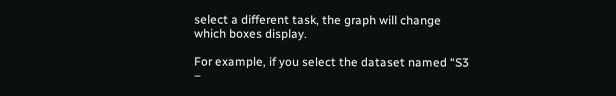select a different task, the graph will change which boxes display.

For example, if you select the dataset named “S3 –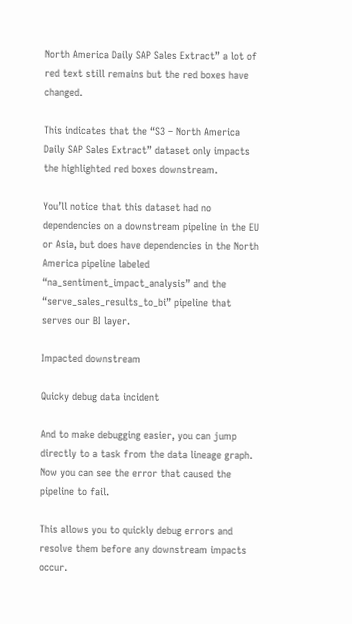North America Daily SAP Sales Extract” a lot of red text still remains but the red boxes have changed.

This indicates that the “S3 – North America Daily SAP Sales Extract” dataset only impacts the highlighted red boxes downstream.

You’ll notice that this dataset had no dependencies on a downstream pipeline in the EU or Asia, but does have dependencies in the North America pipeline labeled “na_sentiment_impact_analysis” and the “serve_sales_results_to_bi” pipeline that serves our BI layer.

Impacted downstream

Quicky debug data incident

And to make debugging easier, you can jump directly to a task from the data lineage graph. Now you can see the error that caused the pipeline to fail.

This allows you to quickly debug errors and resolve them before any downstream impacts occur.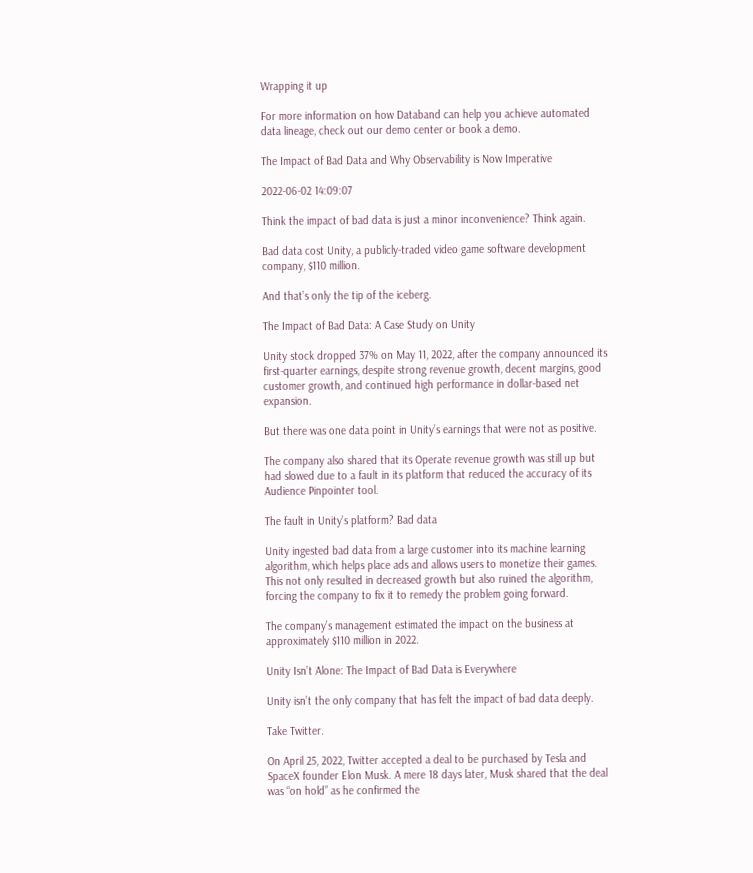Wrapping it up

For more information on how Databand can help you achieve automated data lineage, check out our demo center or book a demo.

The Impact of Bad Data and Why Observability is Now Imperative

2022-06-02 14:09:07

Think the impact of bad data is just a minor inconvenience? Think again.

Bad data cost Unity, a publicly-traded video game software development company, $110 million.

And that’s only the tip of the iceberg.

The Impact of Bad Data: A Case Study on Unity

Unity stock dropped 37% on May 11, 2022, after the company announced its first-quarter earnings, despite strong revenue growth, decent margins, good customer growth, and continued high performance in dollar-based net expansion.

But there was one data point in Unity’s earnings that were not as positive.

The company also shared that its Operate revenue growth was still up but had slowed due to a fault in its platform that reduced the accuracy of its Audience Pinpointer tool.

The fault in Unity’s platform? Bad data

Unity ingested bad data from a large customer into its machine learning algorithm, which helps place ads and allows users to monetize their games. This not only resulted in decreased growth but also ruined the algorithm, forcing the company to fix it to remedy the problem going forward.

The company’s management estimated the impact on the business at approximately $110 million in 2022.

Unity Isn’t Alone: The Impact of Bad Data is Everywhere

Unity isn’t the only company that has felt the impact of bad data deeply.

Take Twitter.

On April 25, 2022, Twitter accepted a deal to be purchased by Tesla and SpaceX founder Elon Musk. A mere 18 days later, Musk shared that the deal was “on hold” as he confirmed the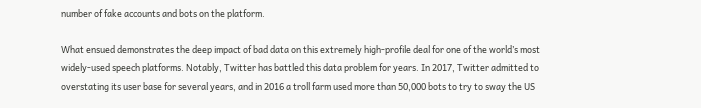number of fake accounts and bots on the platform.

What ensued demonstrates the deep impact of bad data on this extremely high-profile deal for one of the world’s most widely-used speech platforms. Notably, Twitter has battled this data problem for years. In 2017, Twitter admitted to overstating its user base for several years, and in 2016 a troll farm used more than 50,000 bots to try to sway the US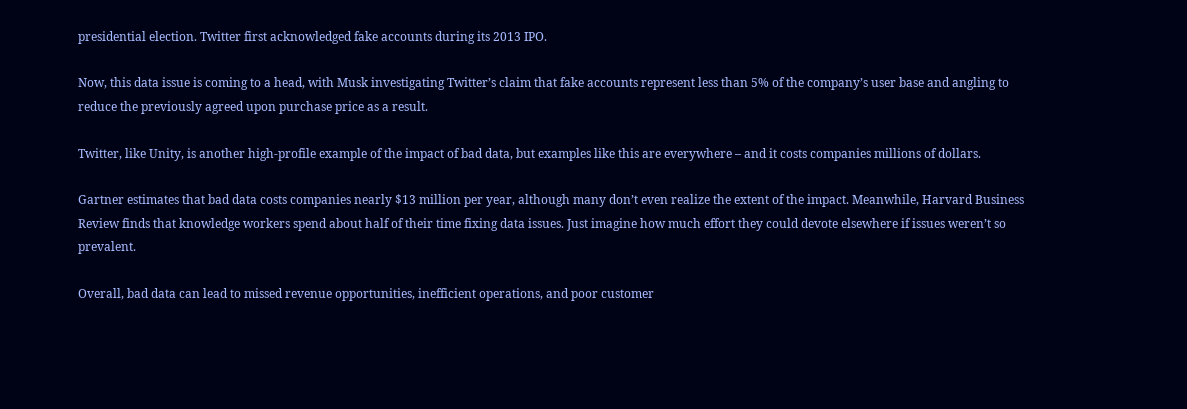presidential election. Twitter first acknowledged fake accounts during its 2013 IPO.

Now, this data issue is coming to a head, with Musk investigating Twitter’s claim that fake accounts represent less than 5% of the company’s user base and angling to reduce the previously agreed upon purchase price as a result.

Twitter, like Unity, is another high-profile example of the impact of bad data, but examples like this are everywhere – and it costs companies millions of dollars.

Gartner estimates that bad data costs companies nearly $13 million per year, although many don’t even realize the extent of the impact. Meanwhile, Harvard Business Review finds that knowledge workers spend about half of their time fixing data issues. Just imagine how much effort they could devote elsewhere if issues weren’t so prevalent.

Overall, bad data can lead to missed revenue opportunities, inefficient operations, and poor customer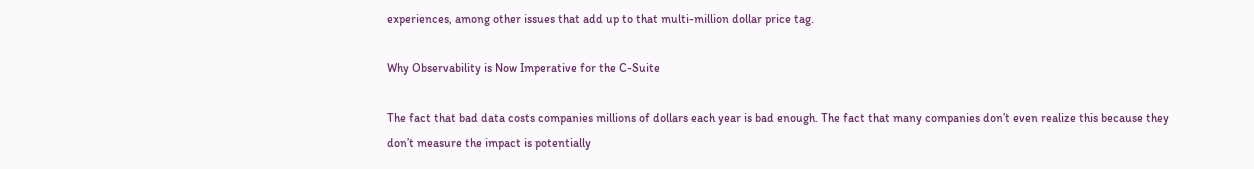experiences, among other issues that add up to that multi-million dollar price tag.

Why Observability is Now Imperative for the C-Suite

The fact that bad data costs companies millions of dollars each year is bad enough. The fact that many companies don’t even realize this because they don’t measure the impact is potentially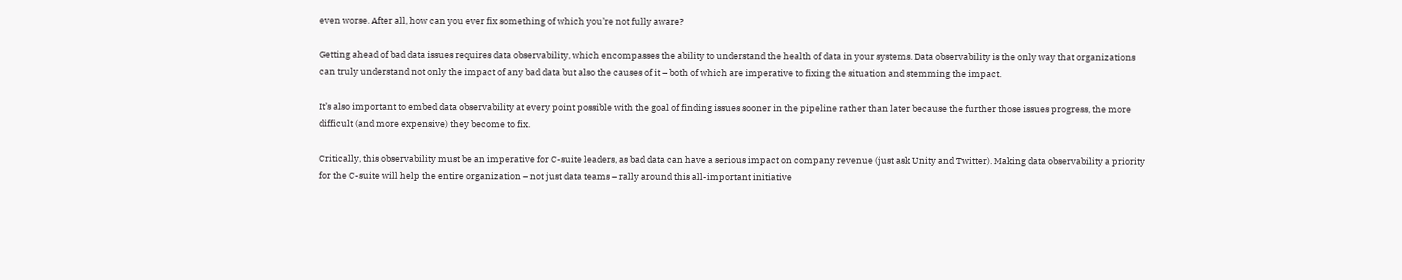even worse. After all, how can you ever fix something of which you’re not fully aware?

Getting ahead of bad data issues requires data observability, which encompasses the ability to understand the health of data in your systems. Data observability is the only way that organizations can truly understand not only the impact of any bad data but also the causes of it – both of which are imperative to fixing the situation and stemming the impact.

It’s also important to embed data observability at every point possible with the goal of finding issues sooner in the pipeline rather than later because the further those issues progress, the more difficult (and more expensive) they become to fix.

Critically, this observability must be an imperative for C-suite leaders, as bad data can have a serious impact on company revenue (just ask Unity and Twitter). Making data observability a priority for the C-suite will help the entire organization – not just data teams – rally around this all-important initiative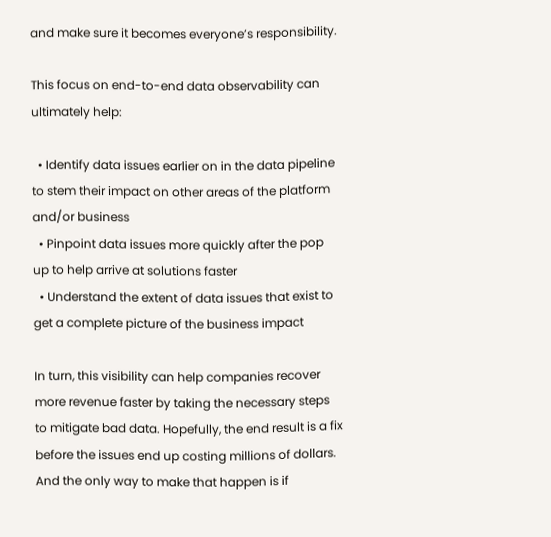and make sure it becomes everyone’s responsibility.

This focus on end-to-end data observability can ultimately help:

  • Identify data issues earlier on in the data pipeline to stem their impact on other areas of the platform and/or business
  • Pinpoint data issues more quickly after the pop up to help arrive at solutions faster
  • Understand the extent of data issues that exist to get a complete picture of the business impact

In turn, this visibility can help companies recover more revenue faster by taking the necessary steps to mitigate bad data. Hopefully, the end result is a fix before the issues end up costing millions of dollars. And the only way to make that happen is if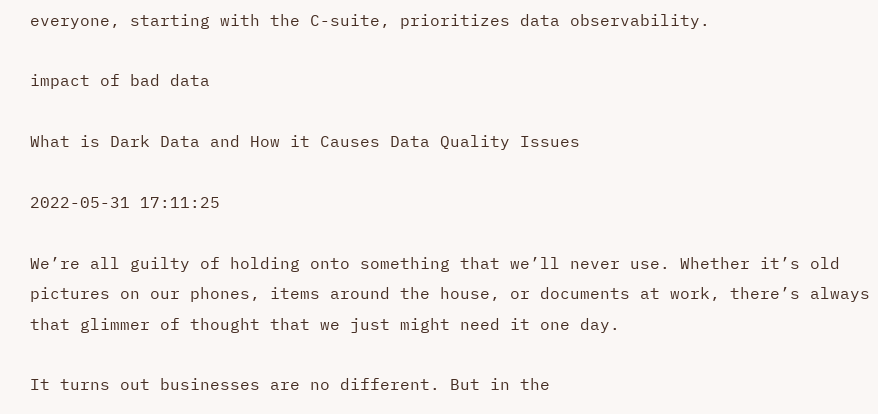everyone, starting with the C-suite, prioritizes data observability.

impact of bad data

What is Dark Data and How it Causes Data Quality Issues

2022-05-31 17:11:25

We’re all guilty of holding onto something that we’ll never use. Whether it’s old pictures on our phones, items around the house, or documents at work, there’s always that glimmer of thought that we just might need it one day.

It turns out businesses are no different. But in the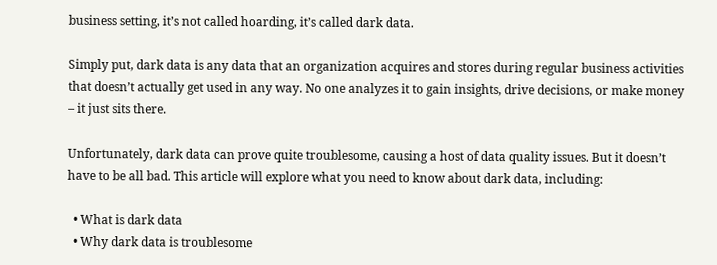business setting, it’s not called hoarding, it’s called dark data.

Simply put, dark data is any data that an organization acquires and stores during regular business activities that doesn’t actually get used in any way. No one analyzes it to gain insights, drive decisions, or make money – it just sits there.

Unfortunately, dark data can prove quite troublesome, causing a host of data quality issues. But it doesn’t have to be all bad. This article will explore what you need to know about dark data, including:

  • What is dark data
  • Why dark data is troublesome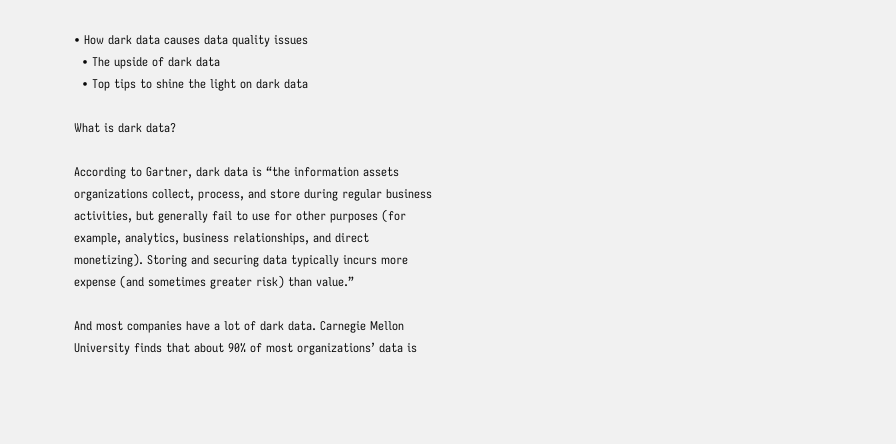• How dark data causes data quality issues
  • The upside of dark data
  • Top tips to shine the light on dark data

What is dark data?

According to Gartner, dark data is “the information assets organizations collect, process, and store during regular business activities, but generally fail to use for other purposes (for example, analytics, business relationships, and direct monetizing). Storing and securing data typically incurs more expense (and sometimes greater risk) than value.”

And most companies have a lot of dark data. Carnegie Mellon University finds that about 90% of most organizations’ data is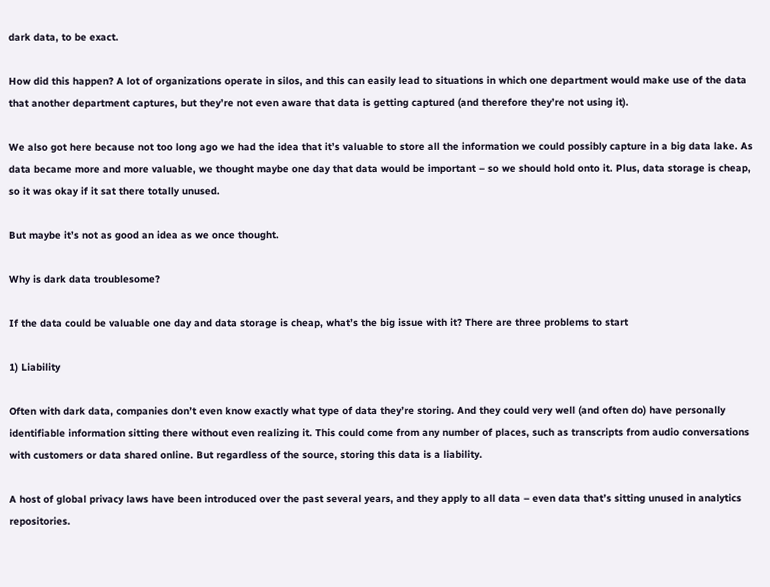dark data, to be exact.

How did this happen? A lot of organizations operate in silos, and this can easily lead to situations in which one department would make use of the data that another department captures, but they’re not even aware that data is getting captured (and therefore they’re not using it).

We also got here because not too long ago we had the idea that it’s valuable to store all the information we could possibly capture in a big data lake. As data became more and more valuable, we thought maybe one day that data would be important – so we should hold onto it. Plus, data storage is cheap, so it was okay if it sat there totally unused.

But maybe it’s not as good an idea as we once thought.

Why is dark data troublesome?

If the data could be valuable one day and data storage is cheap, what’s the big issue with it? There are three problems to start

1) Liability

Often with dark data, companies don’t even know exactly what type of data they’re storing. And they could very well (and often do) have personally identifiable information sitting there without even realizing it. This could come from any number of places, such as transcripts from audio conversations with customers or data shared online. But regardless of the source, storing this data is a liability.

A host of global privacy laws have been introduced over the past several years, and they apply to all data – even data that’s sitting unused in analytics repositories.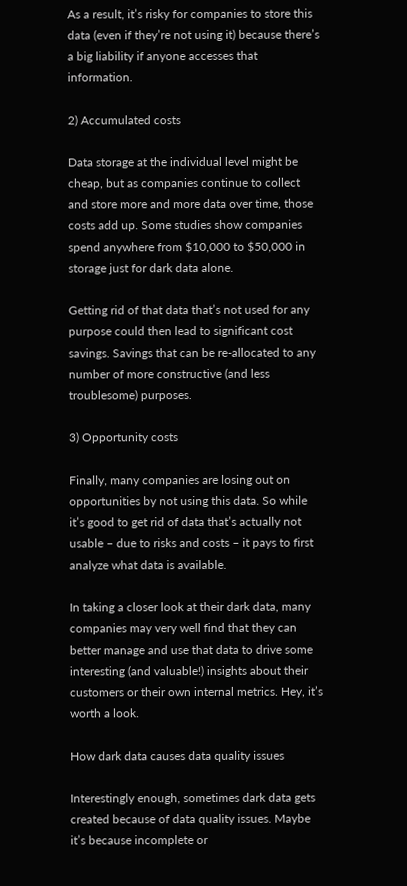As a result, it’s risky for companies to store this data (even if they’re not using it) because there’s a big liability if anyone accesses that information.

2) Accumulated costs

Data storage at the individual level might be cheap, but as companies continue to collect and store more and more data over time, those costs add up. Some studies show companies spend anywhere from $10,000 to $50,000 in storage just for dark data alone.

Getting rid of that data that’s not used for any purpose could then lead to significant cost savings. Savings that can be re-allocated to any number of more constructive (and less troublesome) purposes.

3) Opportunity costs

Finally, many companies are losing out on opportunities by not using this data. So while it’s good to get rid of data that’s actually not usable – due to risks and costs – it pays to first analyze what data is available.

In taking a closer look at their dark data, many companies may very well find that they can better manage and use that data to drive some interesting (and valuable!) insights about their customers or their own internal metrics. Hey, it’s worth a look.

How dark data causes data quality issues

Interestingly enough, sometimes dark data gets created because of data quality issues. Maybe it’s because incomplete or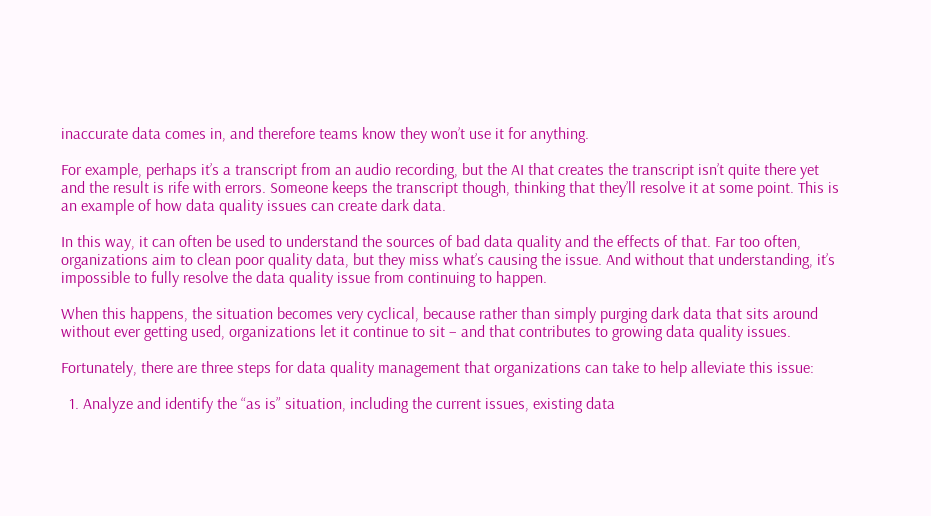inaccurate data comes in, and therefore teams know they won’t use it for anything.

For example, perhaps it’s a transcript from an audio recording, but the AI that creates the transcript isn’t quite there yet and the result is rife with errors. Someone keeps the transcript though, thinking that they’ll resolve it at some point. This is an example of how data quality issues can create dark data.

In this way, it can often be used to understand the sources of bad data quality and the effects of that. Far too often, organizations aim to clean poor quality data, but they miss what’s causing the issue. And without that understanding, it’s impossible to fully resolve the data quality issue from continuing to happen.

When this happens, the situation becomes very cyclical, because rather than simply purging dark data that sits around without ever getting used, organizations let it continue to sit – and that contributes to growing data quality issues.

Fortunately, there are three steps for data quality management that organizations can take to help alleviate this issue:

  1. Analyze and identify the “as is” situation, including the current issues, existing data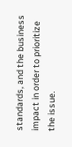standards, and the business impact in order to prioritize the issue.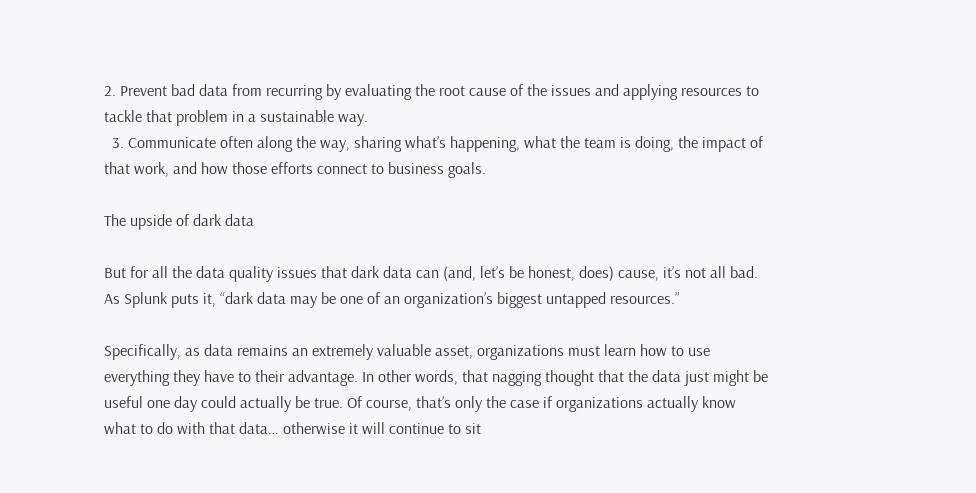2. Prevent bad data from recurring by evaluating the root cause of the issues and applying resources to tackle that problem in a sustainable way.
  3. Communicate often along the way, sharing what’s happening, what the team is doing, the impact of that work, and how those efforts connect to business goals.

The upside of dark data

But for all the data quality issues that dark data can (and, let’s be honest, does) cause, it’s not all bad. As Splunk puts it, “dark data may be one of an organization’s biggest untapped resources.”

Specifically, as data remains an extremely valuable asset, organizations must learn how to use everything they have to their advantage. In other words, that nagging thought that the data just might be useful one day could actually be true. Of course, that’s only the case if organizations actually know what to do with that data… otherwise it will continue to sit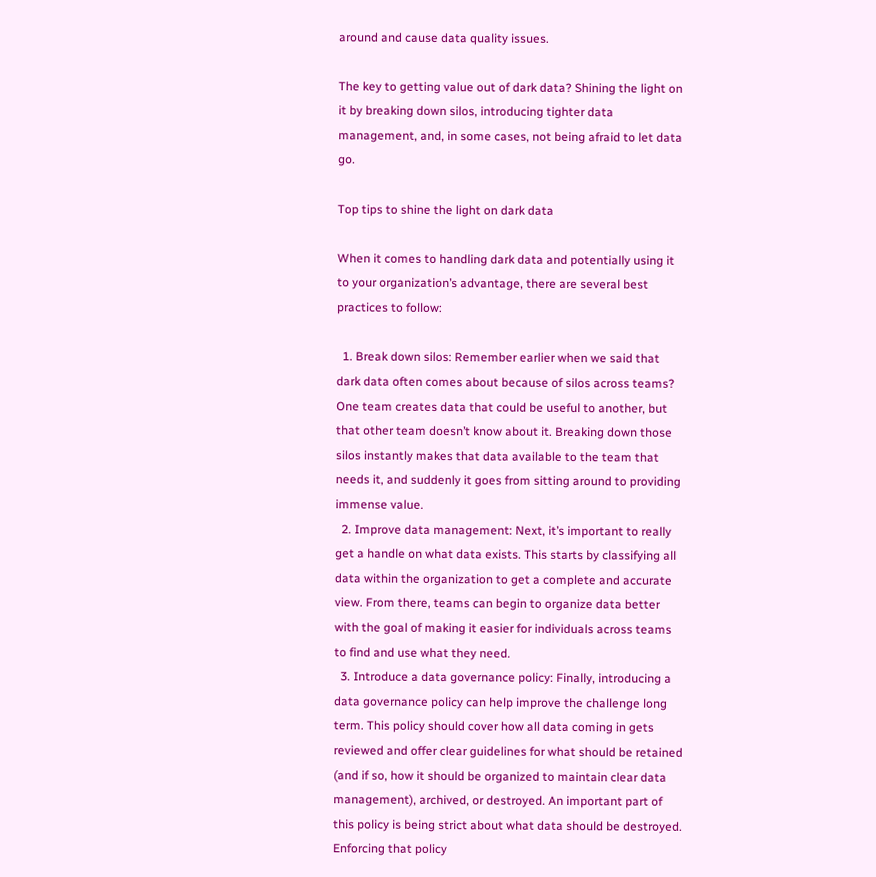around and cause data quality issues.

The key to getting value out of dark data? Shining the light on it by breaking down silos, introducing tighter data management, and, in some cases, not being afraid to let data go.

Top tips to shine the light on dark data

When it comes to handling dark data and potentially using it to your organization’s advantage, there are several best practices to follow:

  1. Break down silos: Remember earlier when we said that dark data often comes about because of silos across teams? One team creates data that could be useful to another, but that other team doesn’t know about it. Breaking down those silos instantly makes that data available to the team that needs it, and suddenly it goes from sitting around to providing immense value.
  2. Improve data management: Next, it’s important to really get a handle on what data exists. This starts by classifying all data within the organization to get a complete and accurate view. From there, teams can begin to organize data better with the goal of making it easier for individuals across teams to find and use what they need.
  3. Introduce a data governance policy: Finally, introducing a data governance policy can help improve the challenge long term. This policy should cover how all data coming in gets reviewed and offer clear guidelines for what should be retained (and if so, how it should be organized to maintain clear data management), archived, or destroyed. An important part of this policy is being strict about what data should be destroyed. Enforcing that policy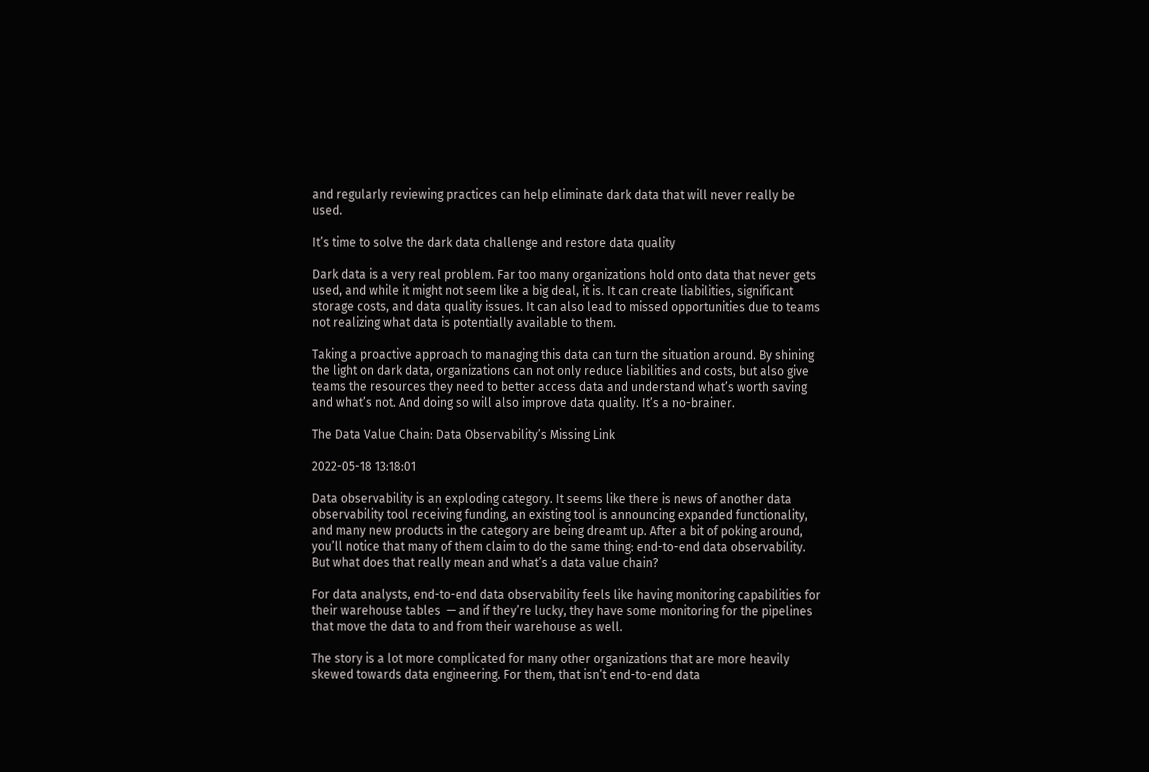and regularly reviewing practices can help eliminate dark data that will never really be used.

It’s time to solve the dark data challenge and restore data quality

Dark data is a very real problem. Far too many organizations hold onto data that never gets used, and while it might not seem like a big deal, it is. It can create liabilities, significant storage costs, and data quality issues. It can also lead to missed opportunities due to teams not realizing what data is potentially available to them.

Taking a proactive approach to managing this data can turn the situation around. By shining the light on dark data, organizations can not only reduce liabilities and costs, but also give teams the resources they need to better access data and understand what’s worth saving and what’s not. And doing so will also improve data quality. It’s a no-brainer.

The Data Value Chain: Data Observability’s Missing Link

2022-05-18 13:18:01

Data observability is an exploding category. It seems like there is news of another data observability tool receiving funding, an existing tool is announcing expanded functionality, and many new products in the category are being dreamt up. After a bit of poking around, you’ll notice that many of them claim to do the same thing: end-to-end data observability. But what does that really mean and what’s a data value chain?

For data analysts, end-to-end data observability feels like having monitoring capabilities for their warehouse tables  — and if they’re lucky, they have some monitoring for the pipelines that move the data to and from their warehouse as well.

The story is a lot more complicated for many other organizations that are more heavily skewed towards data engineering. For them, that isn’t end-to-end data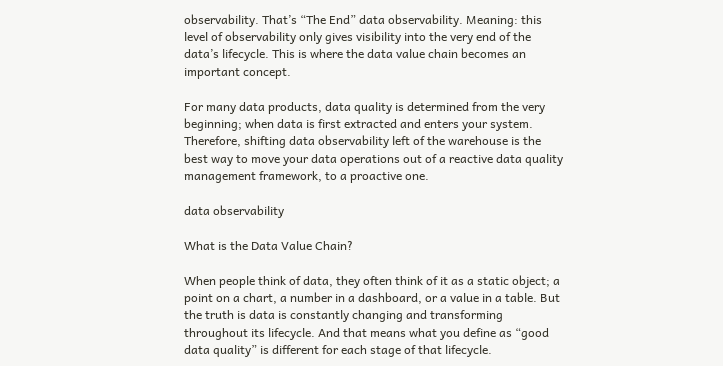observability. That’s “The End” data observability. Meaning: this level of observability only gives visibility into the very end of the data’s lifecycle. This is where the data value chain becomes an important concept.

For many data products, data quality is determined from the very beginning; when data is first extracted and enters your system. Therefore, shifting data observability left of the warehouse is the best way to move your data operations out of a reactive data quality management framework, to a proactive one.

data observability

What is the Data Value Chain?

When people think of data, they often think of it as a static object; a point on a chart, a number in a dashboard, or a value in a table. But the truth is data is constantly changing and transforming throughout its lifecycle. And that means what you define as “good data quality” is different for each stage of that lifecycle.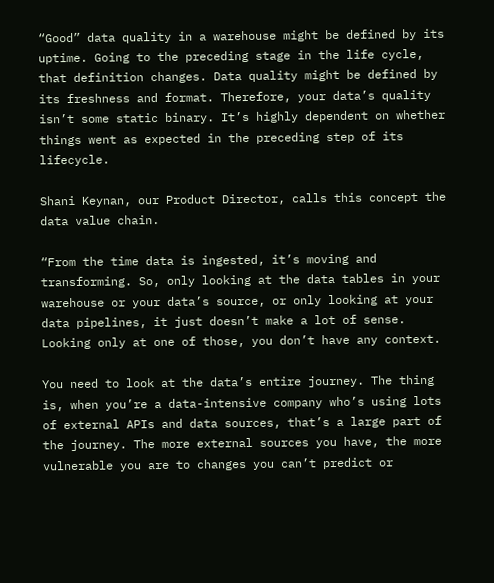“Good” data quality in a warehouse might be defined by its uptime. Going to the preceding stage in the life cycle, that definition changes. Data quality might be defined by its freshness and format. Therefore, your data’s quality isn’t some static binary. It’s highly dependent on whether things went as expected in the preceding step of its lifecycle.

Shani Keynan, our Product Director, calls this concept the data value chain.

“From the time data is ingested, it’s moving and transforming. So, only looking at the data tables in your warehouse or your data’s source, or only looking at your data pipelines, it just doesn’t make a lot of sense. Looking only at one of those, you don’t have any context.

You need to look at the data’s entire journey. The thing is, when you’re a data-intensive company who’s using lots of external APIs and data sources, that’s a large part of the journey. The more external sources you have, the more vulnerable you are to changes you can’t predict or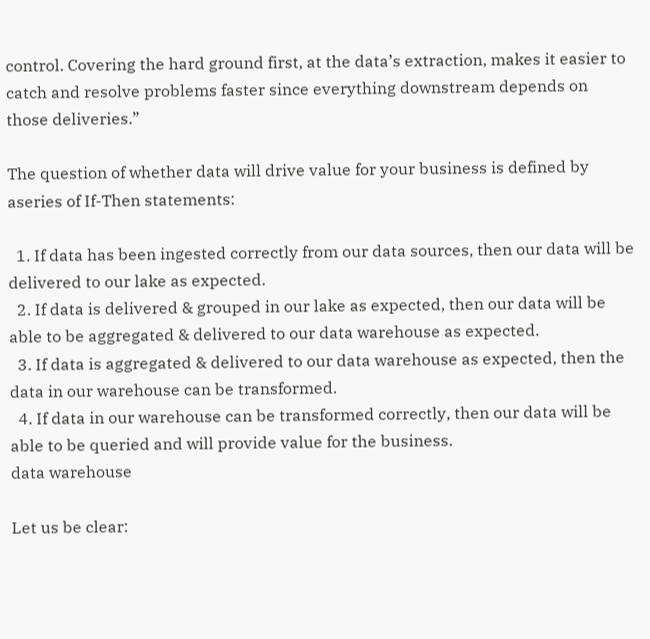control. Covering the hard ground first, at the data’s extraction, makes it easier to catch and resolve problems faster since everything downstream depends on those deliveries.”

The question of whether data will drive value for your business is defined by aseries of If-Then statements:

  1. If data has been ingested correctly from our data sources, then our data will be delivered to our lake as expected.
  2. If data is delivered & grouped in our lake as expected, then our data will be able to be aggregated & delivered to our data warehouse as expected.
  3. If data is aggregated & delivered to our data warehouse as expected, then the data in our warehouse can be transformed.
  4. If data in our warehouse can be transformed correctly, then our data will be able to be queried and will provide value for the business.
data warehouse

Let us be clear: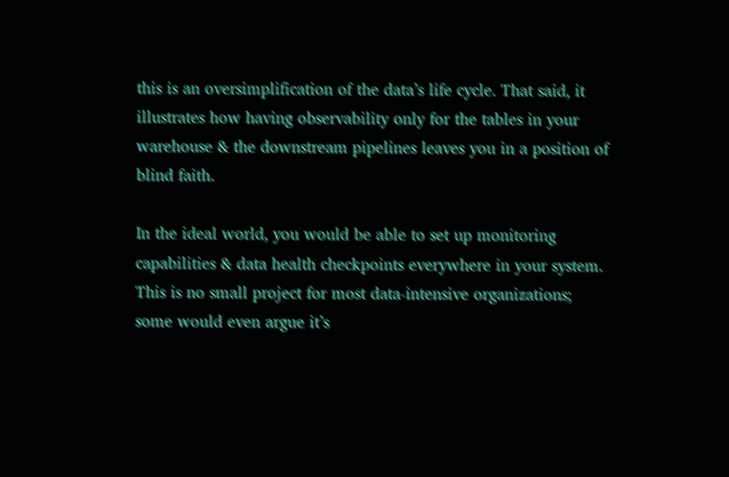this is an oversimplification of the data’s life cycle. That said, it illustrates how having observability only for the tables in your warehouse & the downstream pipelines leaves you in a position of blind faith.

In the ideal world, you would be able to set up monitoring capabilities & data health checkpoints everywhere in your system. This is no small project for most data-intensive organizations; some would even argue it’s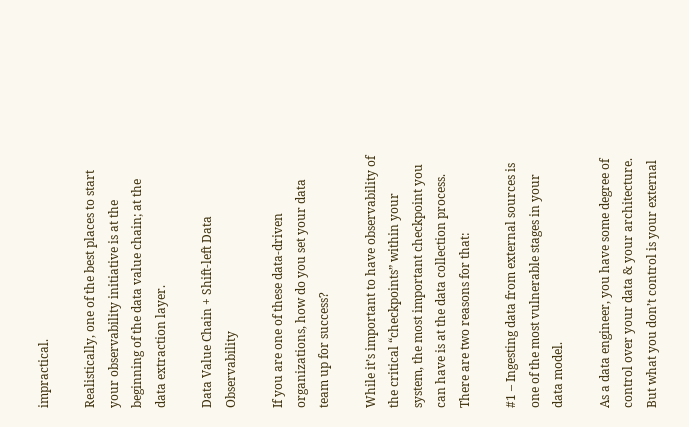impractical.

Realistically, one of the best places to start your observability initiative is at the beginning of the data value chain; at the data extraction layer.

Data Value Chain + Shift-left Data Observability

If you are one of these data-driven organizations, how do you set your data team up for success?

While it’s important to have observability of the critical “checkpoints” within your system, the most important checkpoint you can have is at the data collection process. There are two reasons for that:

#1 – Ingesting data from external sources is one of the most vulnerable stages in your data model.

As a data engineer, you have some degree of control over your data & your architecture. But what you don’t control is your external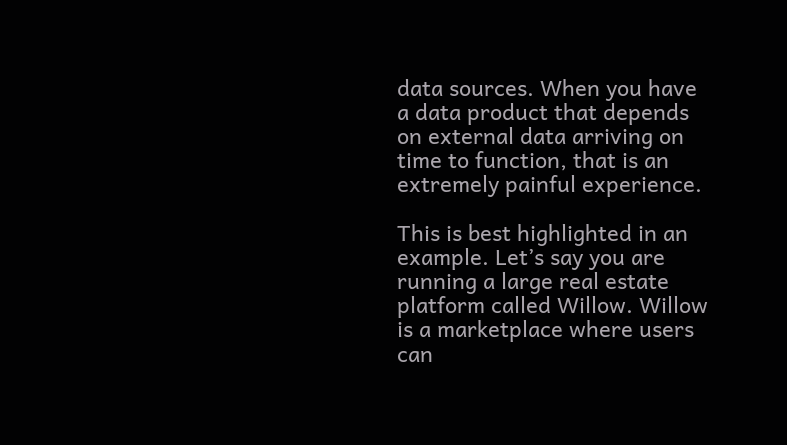data sources. When you have a data product that depends on external data arriving on time to function, that is an extremely painful experience.

This is best highlighted in an example. Let’s say you are running a large real estate platform called Willow. Willow is a marketplace where users can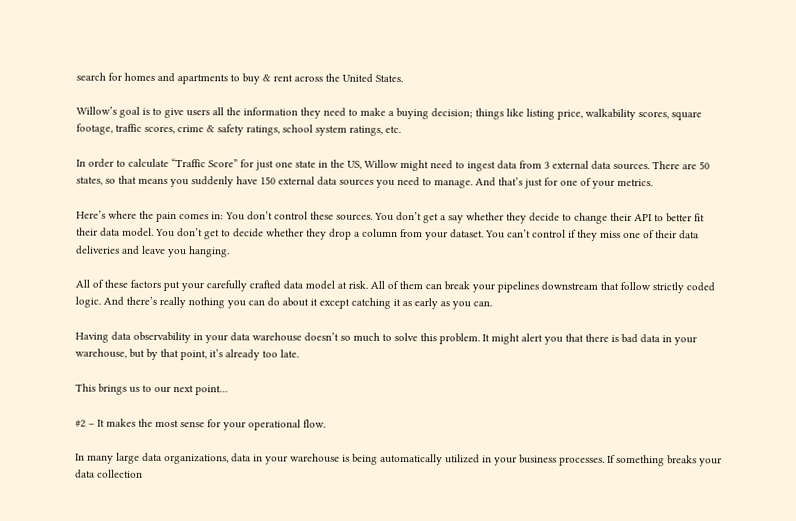search for homes and apartments to buy & rent across the United States.

Willow’s goal is to give users all the information they need to make a buying decision; things like listing price, walkability scores, square footage, traffic scores, crime & safety ratings, school system ratings, etc.

In order to calculate “Traffic Score” for just one state in the US, Willow might need to ingest data from 3 external data sources. There are 50 states, so that means you suddenly have 150 external data sources you need to manage. And that’s just for one of your metrics.

Here’s where the pain comes in: You don’t control these sources. You don’t get a say whether they decide to change their API to better fit their data model. You don’t get to decide whether they drop a column from your dataset. You can’t control if they miss one of their data deliveries and leave you hanging.

All of these factors put your carefully crafted data model at risk. All of them can break your pipelines downstream that follow strictly coded logic. And there’s really nothing you can do about it except catching it as early as you can.

Having data observability in your data warehouse doesn’t so much to solve this problem. It might alert you that there is bad data in your warehouse, but by that point, it’s already too late.

This brings us to our next point…

#2 – It makes the most sense for your operational flow.

In many large data organizations, data in your warehouse is being automatically utilized in your business processes. If something breaks your data collection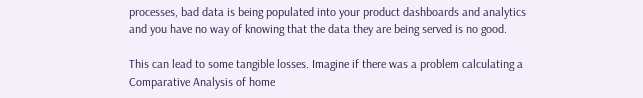processes, bad data is being populated into your product dashboards and analytics and you have no way of knowing that the data they are being served is no good.

This can lead to some tangible losses. Imagine if there was a problem calculating a Comparative Analysis of home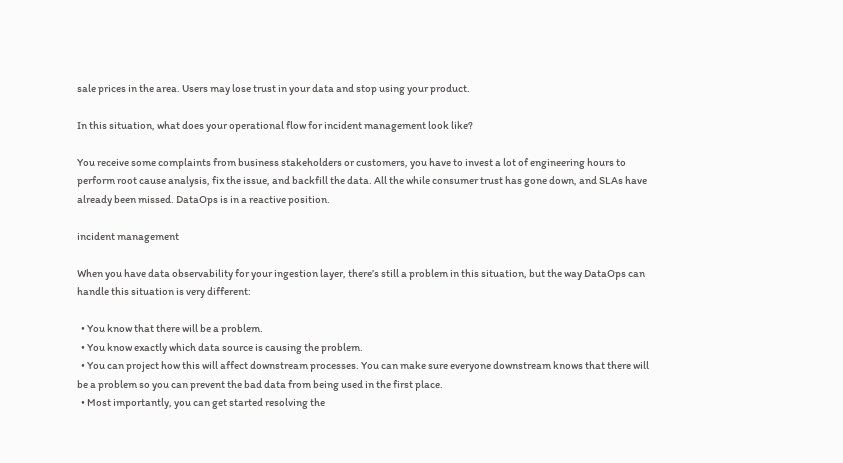sale prices in the area. Users may lose trust in your data and stop using your product.

In this situation, what does your operational flow for incident management look like?

You receive some complaints from business stakeholders or customers, you have to invest a lot of engineering hours to perform root cause analysis, fix the issue, and backfill the data. All the while consumer trust has gone down, and SLAs have already been missed. DataOps is in a reactive position.

incident management

When you have data observability for your ingestion layer, there’s still a problem in this situation, but the way DataOps can handle this situation is very different:

  • You know that there will be a problem.
  • You know exactly which data source is causing the problem.
  • You can project how this will affect downstream processes. You can make sure everyone downstream knows that there will be a problem so you can prevent the bad data from being used in the first place.
  • Most importantly, you can get started resolving the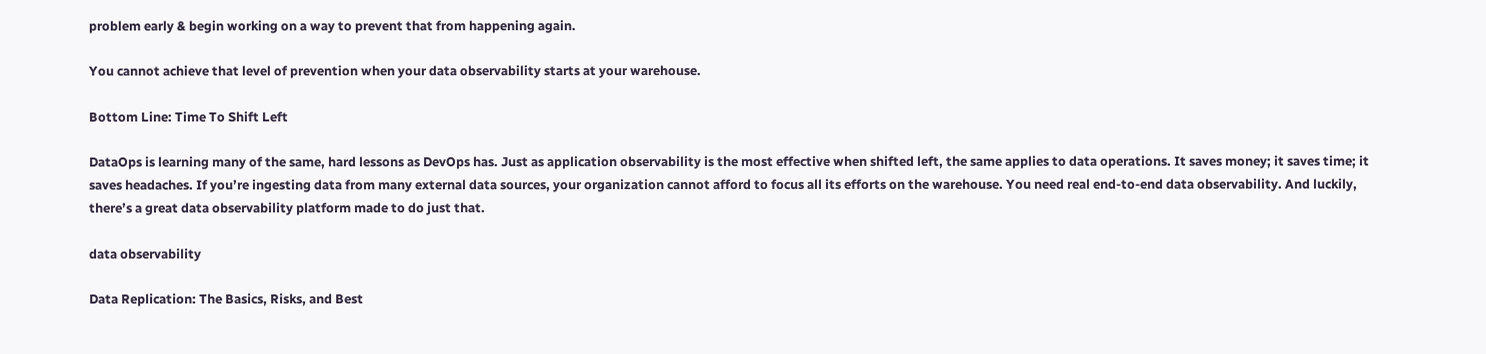problem early & begin working on a way to prevent that from happening again.

You cannot achieve that level of prevention when your data observability starts at your warehouse.

Bottom Line: Time To Shift Left

DataOps is learning many of the same, hard lessons as DevOps has. Just as application observability is the most effective when shifted left, the same applies to data operations. It saves money; it saves time; it saves headaches. If you’re ingesting data from many external data sources, your organization cannot afford to focus all its efforts on the warehouse. You need real end-to-end data observability. And luckily, there’s a great data observability platform made to do just that.

data observability

Data Replication: The Basics, Risks, and Best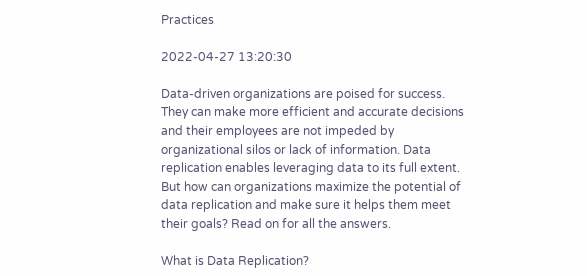Practices

2022-04-27 13:20:30

Data-driven organizations are poised for success. They can make more efficient and accurate decisions and their employees are not impeded by organizational silos or lack of information. Data replication enables leveraging data to its full extent. But how can organizations maximize the potential of data replication and make sure it helps them meet their goals? Read on for all the answers.

What is Data Replication?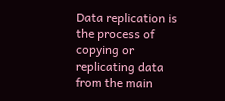Data replication is the process of copying or replicating data from the main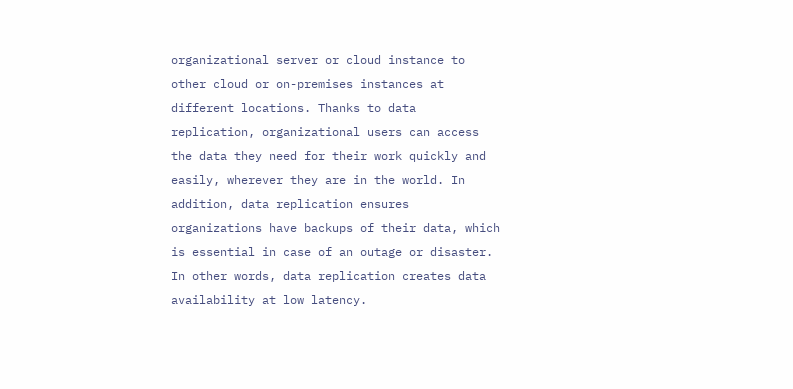organizational server or cloud instance to other cloud or on-premises instances at different locations. Thanks to data replication, organizational users can access the data they need for their work quickly and easily, wherever they are in the world. In addition, data replication ensures organizations have backups of their data, which is essential in case of an outage or disaster. In other words, data replication creates data availability at low latency.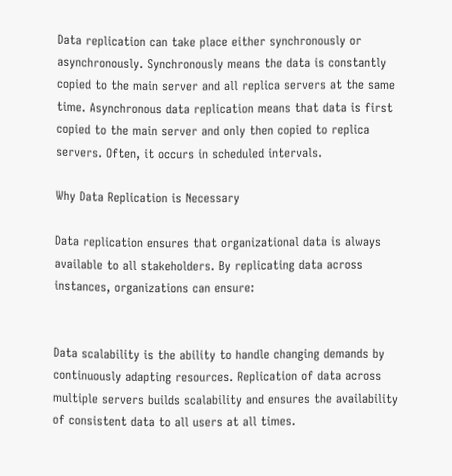Data replication can take place either synchronously or asynchronously. Synchronously means the data is constantly copied to the main server and all replica servers at the same time. Asynchronous data replication means that data is first copied to the main server and only then copied to replica servers. Often, it occurs in scheduled intervals.

Why Data Replication is Necessary

Data replication ensures that organizational data is always available to all stakeholders. By replicating data across instances, organizations can ensure:


Data scalability is the ability to handle changing demands by continuously adapting resources. Replication of data across multiple servers builds scalability and ensures the availability of consistent data to all users at all times.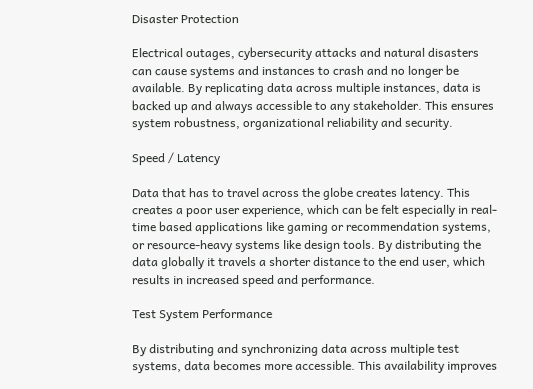Disaster Protection

Electrical outages, cybersecurity attacks and natural disasters can cause systems and instances to crash and no longer be available. By replicating data across multiple instances, data is backed up and always accessible to any stakeholder. This ensures system robustness, organizational reliability and security.

Speed / Latency

Data that has to travel across the globe creates latency. This creates a poor user experience, which can be felt especially in real-time based applications like gaming or recommendation systems, or resource-heavy systems like design tools. By distributing the data globally it travels a shorter distance to the end user, which results in increased speed and performance.

Test System Performance

By distributing and synchronizing data across multiple test systems, data becomes more accessible. This availability improves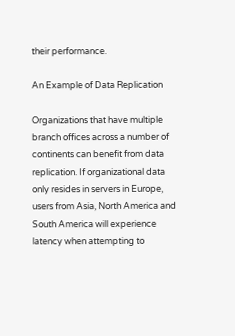their performance.

An Example of Data Replication

Organizations that have multiple branch offices across a number of continents can benefit from data replication. If organizational data only resides in servers in Europe, users from Asia, North America and South America will experience latency when attempting to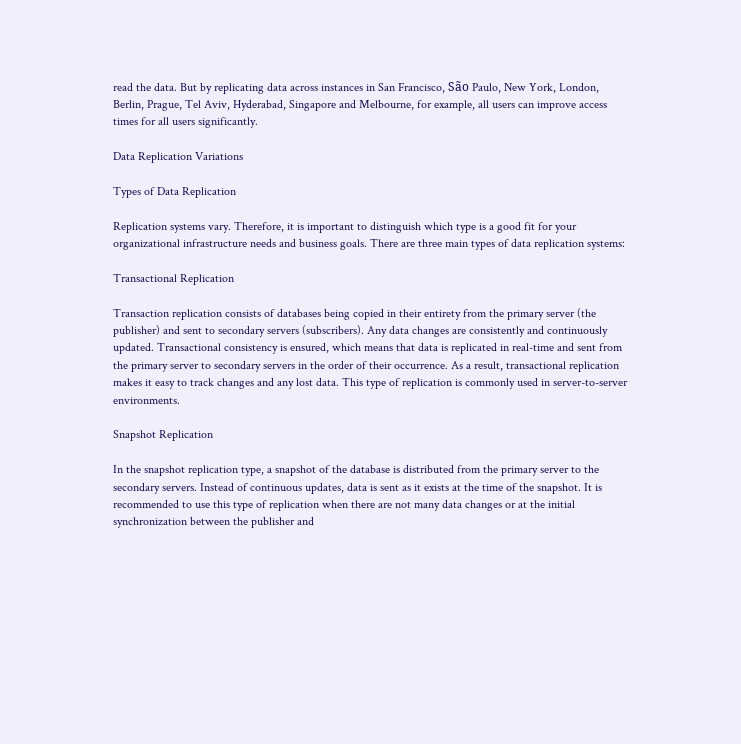read the data. But by replicating data across instances in San Francisco, São Paulo, New York, London, Berlin, Prague, Tel Aviv, Hyderabad, Singapore and Melbourne, for example, all users can improve access times for all users significantly.

Data Replication Variations

Types of Data Replication

Replication systems vary. Therefore, it is important to distinguish which type is a good fit for your organizational infrastructure needs and business goals. There are three main types of data replication systems:

Transactional Replication

Transaction replication consists of databases being copied in their entirety from the primary server (the publisher) and sent to secondary servers (subscribers). Any data changes are consistently and continuously updated. Transactional consistency is ensured, which means that data is replicated in real-time and sent from the primary server to secondary servers in the order of their occurrence. As a result, transactional replication makes it easy to track changes and any lost data. This type of replication is commonly used in server-to-server environments.

Snapshot Replication

In the snapshot replication type, a snapshot of the database is distributed from the primary server to the secondary servers. Instead of continuous updates, data is sent as it exists at the time of the snapshot. It is recommended to use this type of replication when there are not many data changes or at the initial synchronization between the publisher and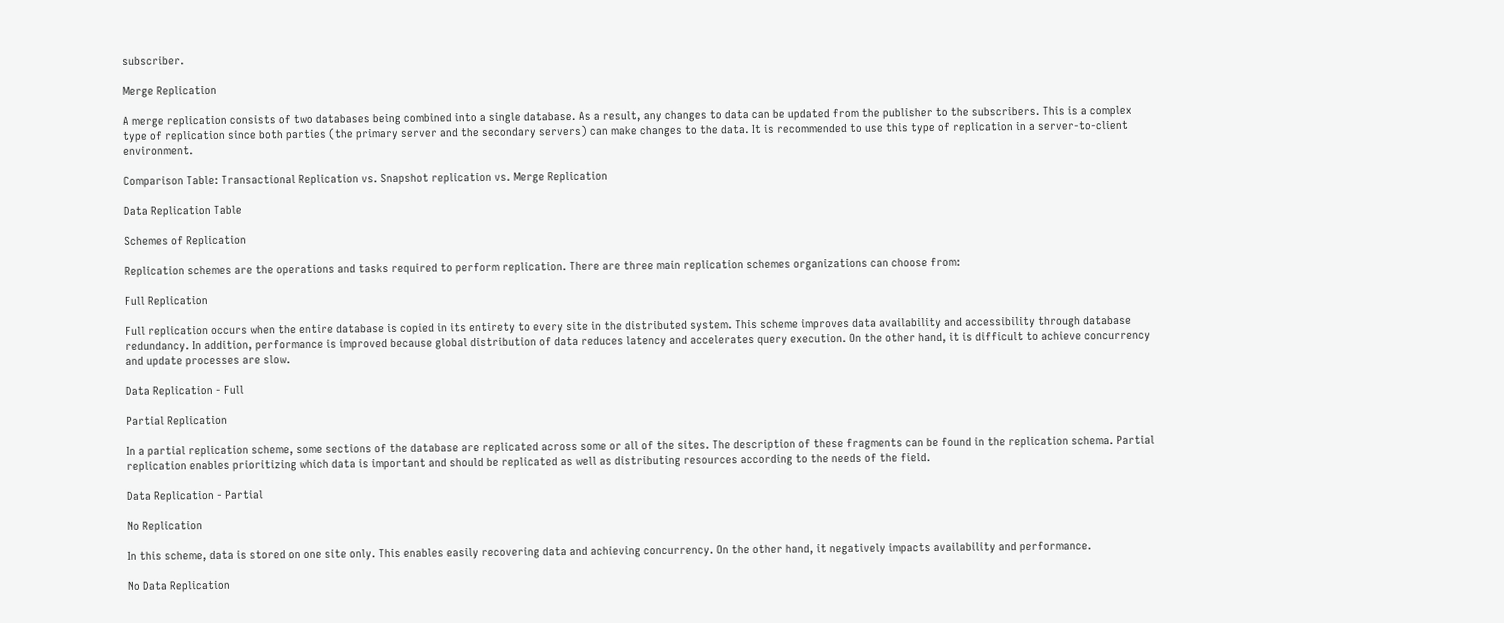subscriber.

Merge Replication

A merge replication consists of two databases being combined into a single database. As a result, any changes to data can be updated from the publisher to the subscribers. This is a complex type of replication since both parties (the primary server and the secondary servers) can make changes to the data. It is recommended to use this type of replication in a server-to-client environment.

Comparison Table: Transactional Replication vs. Snapshot replication vs. Merge Replication

Data Replication Table

Schemes of Replication

Replication schemes are the operations and tasks required to perform replication. There are three main replication schemes organizations can choose from:

Full Replication

Full replication occurs when the entire database is copied in its entirety to every site in the distributed system. This scheme improves data availability and accessibility through database redundancy. In addition, performance is improved because global distribution of data reduces latency and accelerates query execution. On the other hand, it is difficult to achieve concurrency and update processes are slow.

Data Replication - Full

Partial Replication

In a partial replication scheme, some sections of the database are replicated across some or all of the sites. The description of these fragments can be found in the replication schema. Partial replication enables prioritizing which data is important and should be replicated as well as distributing resources according to the needs of the field.

Data Replication - Partial

No Replication

In this scheme, data is stored on one site only. This enables easily recovering data and achieving concurrency. On the other hand, it negatively impacts availability and performance.

No Data Replication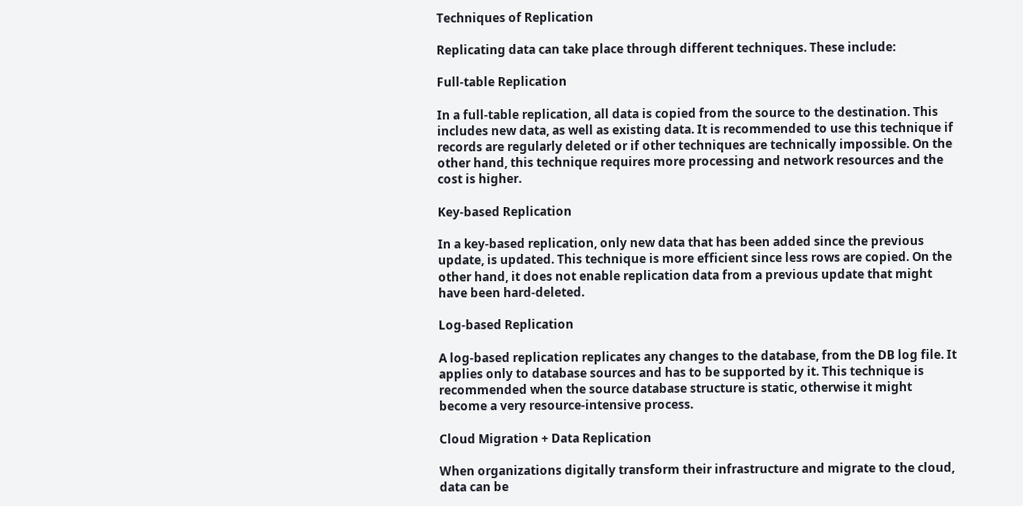Techniques of Replication

Replicating data can take place through different techniques. These include:

Full-table Replication

In a full-table replication, all data is copied from the source to the destination. This includes new data, as well as existing data. It is recommended to use this technique if records are regularly deleted or if other techniques are technically impossible. On the other hand, this technique requires more processing and network resources and the cost is higher.

Key-based Replication

In a key-based replication, only new data that has been added since the previous update, is updated. This technique is more efficient since less rows are copied. On the other hand, it does not enable replication data from a previous update that might have been hard-deleted.

Log-based Replication

A log-based replication replicates any changes to the database, from the DB log file. It applies only to database sources and has to be supported by it. This technique is recommended when the source database structure is static, otherwise it might become a very resource-intensive process.

Cloud Migration + Data Replication

When organizations digitally transform their infrastructure and migrate to the cloud, data can be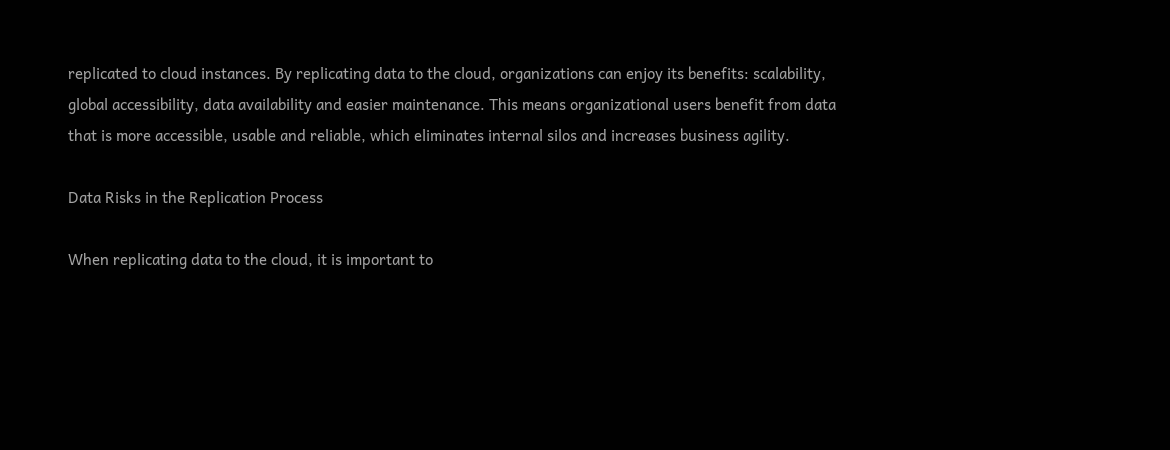replicated to cloud instances. By replicating data to the cloud, organizations can enjoy its benefits: scalability, global accessibility, data availability and easier maintenance. This means organizational users benefit from data that is more accessible, usable and reliable, which eliminates internal silos and increases business agility.

Data Risks in the Replication Process

When replicating data to the cloud, it is important to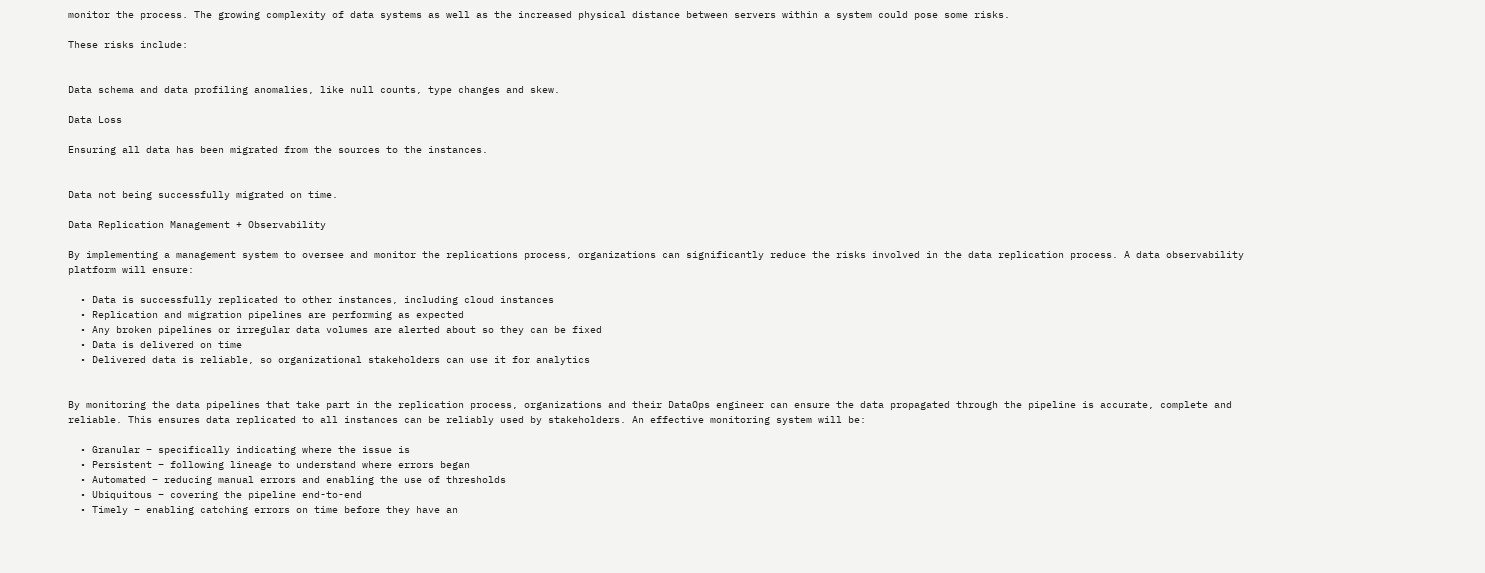monitor the process. The growing complexity of data systems as well as the increased physical distance between servers within a system could pose some risks.

These risks include:


Data schema and data profiling anomalies, like null counts, type changes and skew.

Data Loss

Ensuring all data has been migrated from the sources to the instances.


Data not being successfully migrated on time.

Data Replication Management + Observability

By implementing a management system to oversee and monitor the replications process, organizations can significantly reduce the risks involved in the data replication process. A data observability platform will ensure:

  • Data is successfully replicated to other instances, including cloud instances
  • Replication and migration pipelines are performing as expected
  • Any broken pipelines or irregular data volumes are alerted about so they can be fixed
  • Data is delivered on time
  • Delivered data is reliable, so organizational stakeholders can use it for analytics


By monitoring the data pipelines that take part in the replication process, organizations and their DataOps engineer can ensure the data propagated through the pipeline is accurate, complete and reliable. This ensures data replicated to all instances can be reliably used by stakeholders. An effective monitoring system will be:

  • Granular – specifically indicating where the issue is
  • Persistent – following lineage to understand where errors began
  • Automated – reducing manual errors and enabling the use of thresholds
  • Ubiquitous – covering the pipeline end-to-end
  • Timely – enabling catching errors on time before they have an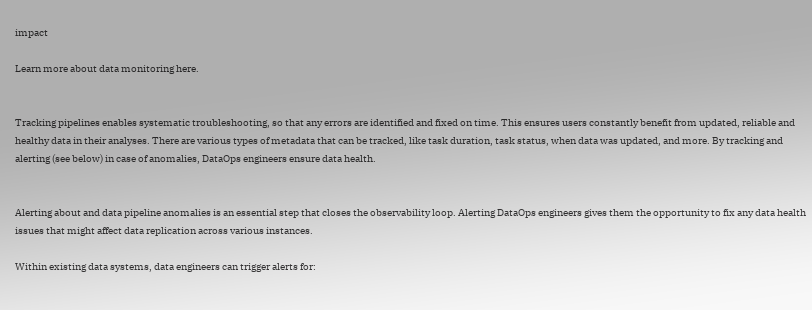impact

Learn more about data monitoring here.


Tracking pipelines enables systematic troubleshooting, so that any errors are identified and fixed on time. This ensures users constantly benefit from updated, reliable and healthy data in their analyses. There are various types of metadata that can be tracked, like task duration, task status, when data was updated, and more. By tracking and alerting (see below) in case of anomalies, DataOps engineers ensure data health.


Alerting about and data pipeline anomalies is an essential step that closes the observability loop. Alerting DataOps engineers gives them the opportunity to fix any data health issues that might affect data replication across various instances.

Within existing data systems, data engineers can trigger alerts for: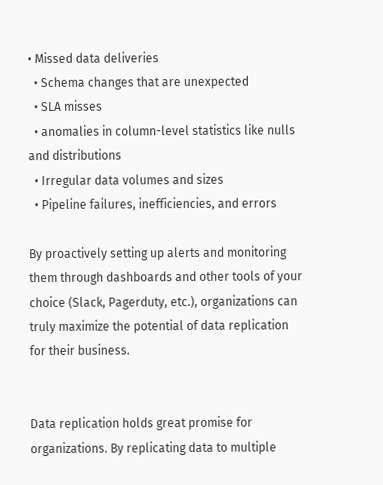• Missed data deliveries
  • Schema changes that are unexpected
  • SLA misses
  • anomalies in column-level statistics like nulls and distributions
  • Irregular data volumes and sizes
  • Pipeline failures, inefficiencies, and errors

By proactively setting up alerts and monitoring them through dashboards and other tools of your choice (Slack, Pagerduty, etc.), organizations can truly maximize the potential of data replication for their business.


Data replication holds great promise for organizations. By replicating data to multiple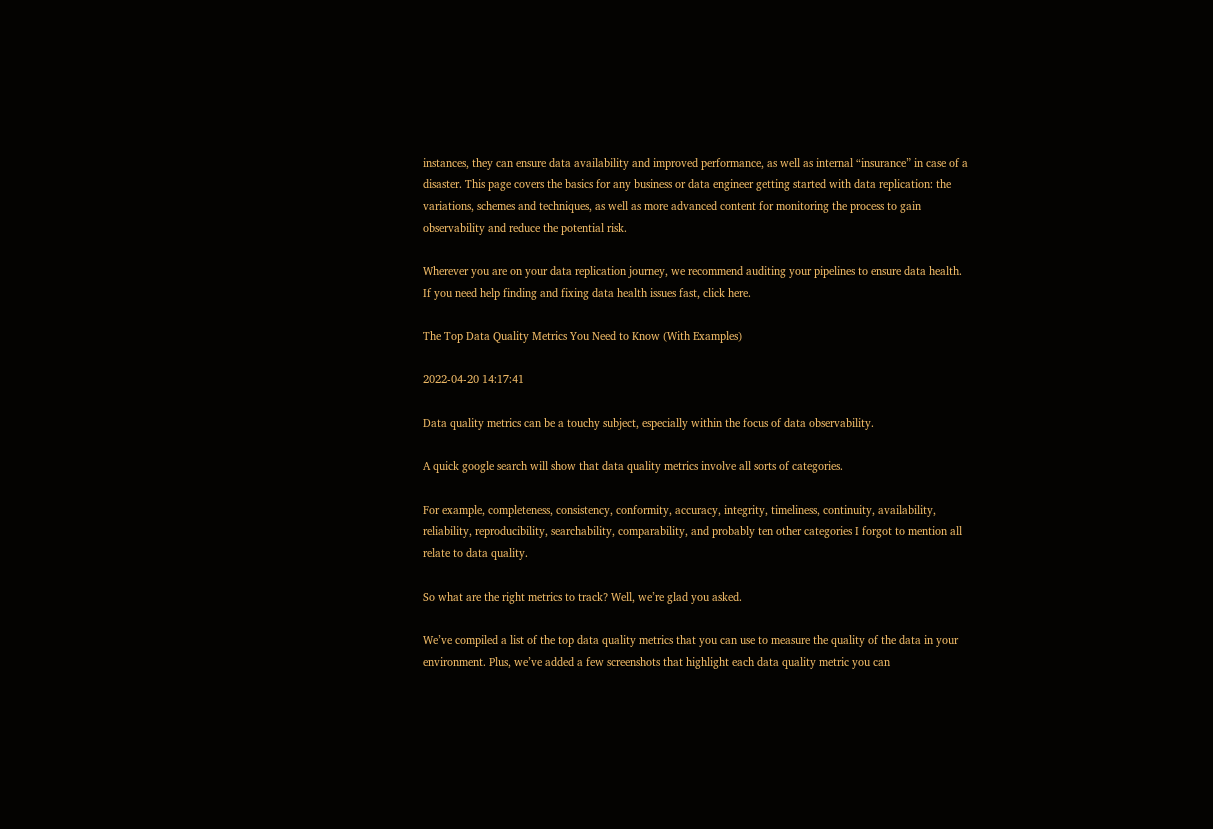instances, they can ensure data availability and improved performance, as well as internal “insurance” in case of a disaster. This page covers the basics for any business or data engineer getting started with data replication: the variations, schemes and techniques, as well as more advanced content for monitoring the process to gain observability and reduce the potential risk.

Wherever you are on your data replication journey, we recommend auditing your pipelines to ensure data health. If you need help finding and fixing data health issues fast, click here.

The Top Data Quality Metrics You Need to Know (With Examples)

2022-04-20 14:17:41

Data quality metrics can be a touchy subject, especially within the focus of data observability.

A quick google search will show that data quality metrics involve all sorts of categories.

For example, completeness, consistency, conformity, accuracy, integrity, timeliness, continuity, availability, reliability, reproducibility, searchability, comparability, and probably ten other categories I forgot to mention all relate to data quality.

So what are the right metrics to track? Well, we’re glad you asked.

We’ve compiled a list of the top data quality metrics that you can use to measure the quality of the data in your environment. Plus, we’ve added a few screenshots that highlight each data quality metric you can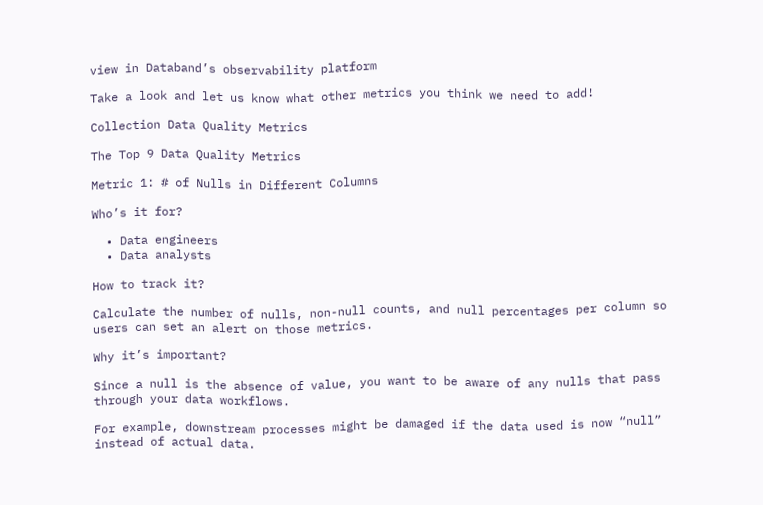view in Databand’s observability platform

Take a look and let us know what other metrics you think we need to add!

Collection Data Quality Metrics

The Top 9 Data Quality Metrics

Metric 1: # of Nulls in Different Columns

Who’s it for?

  • Data engineers
  • Data analysts

How to track it?

Calculate the number of nulls, non-null counts, and null percentages per column so users can set an alert on those metrics.

Why it’s important?

Since a null is the absence of value, you want to be aware of any nulls that pass through your data workflows.

For example, downstream processes might be damaged if the data used is now “null” instead of actual data.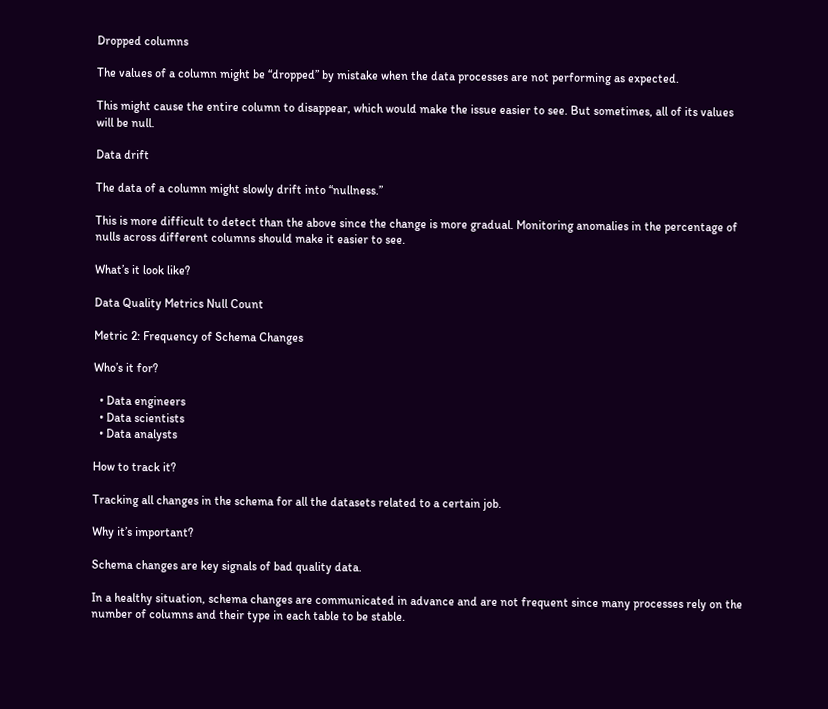Dropped columns

The values of a column might be “dropped” by mistake when the data processes are not performing as expected.

This might cause the entire column to disappear, which would make the issue easier to see. But sometimes, all of its values will be null.

Data drift

The data of a column might slowly drift into “nullness.”

This is more difficult to detect than the above since the change is more gradual. Monitoring anomalies in the percentage of nulls across different columns should make it easier to see.

What’s it look like?

Data Quality Metrics Null Count

Metric 2: Frequency of Schema Changes

Who’s it for?

  • Data engineers
  • Data scientists
  • Data analysts

How to track it?

Tracking all changes in the schema for all the datasets related to a certain job.

Why it’s important?

Schema changes are key signals of bad quality data.

In a healthy situation, schema changes are communicated in advance and are not frequent since many processes rely on the number of columns and their type in each table to be stable.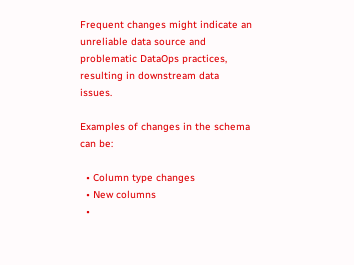Frequent changes might indicate an unreliable data source and problematic DataOps practices, resulting in downstream data issues.

Examples of changes in the schema can be:

  • Column type changes
  • New columns
  •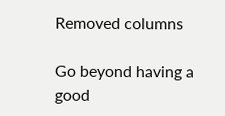Removed columns

Go beyond having a good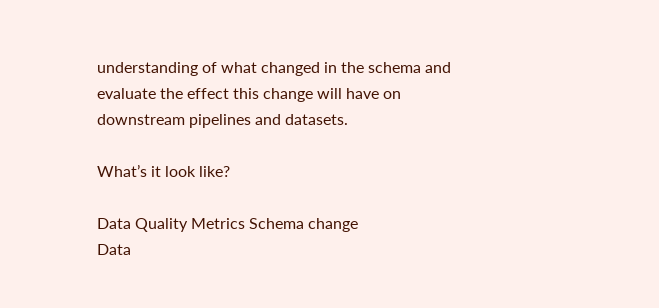understanding of what changed in the schema and evaluate the effect this change will have on downstream pipelines and datasets.

What’s it look like?

Data Quality Metrics Schema change
Data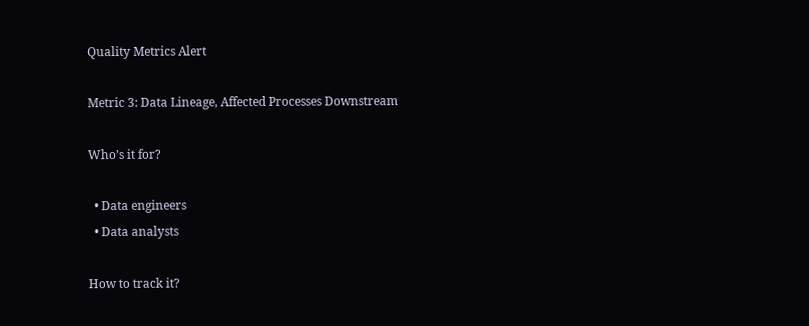Quality Metrics Alert

Metric 3: Data Lineage, Affected Processes Downstream

Who’s it for?

  • Data engineers
  • Data analysts

How to track it?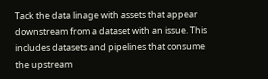Tack the data linage with assets that appear downstream from a dataset with an issue. This includes datasets and pipelines that consume the upstream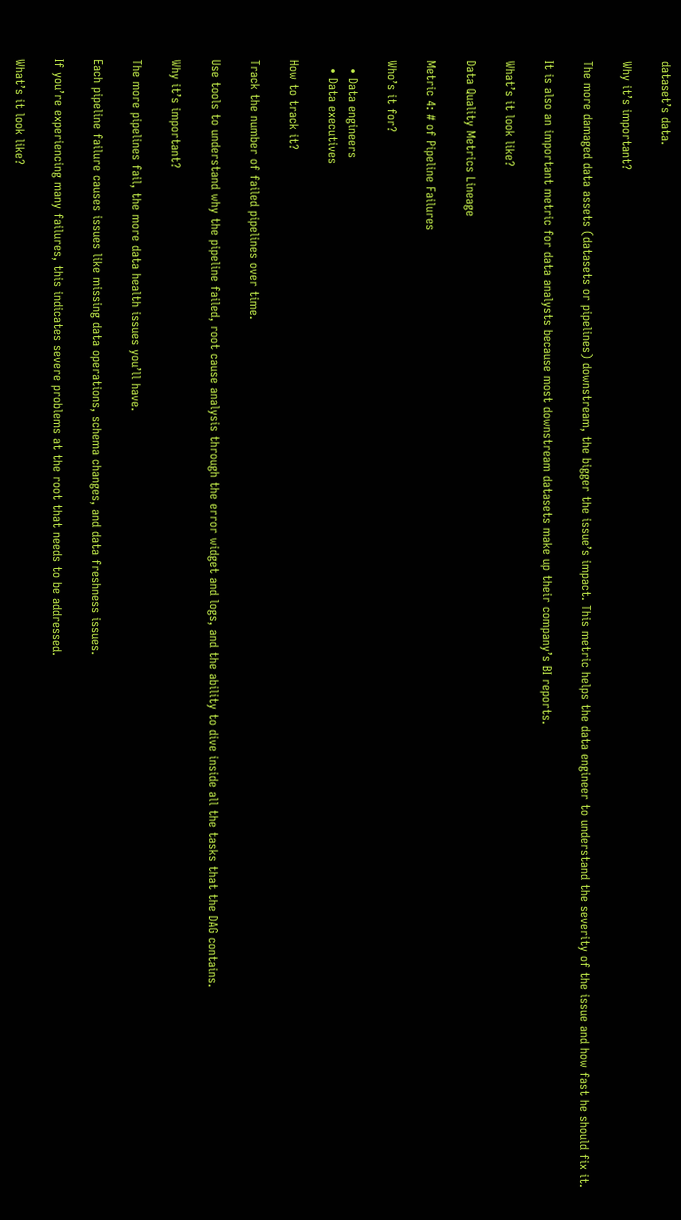dataset’s data.

Why it’s important?

The more damaged data assets (datasets or pipelines) downstream, the bigger the issue’s impact. This metric helps the data engineer to understand the severity of the issue and how fast he should fix it.

It is also an important metric for data analysts because most downstream datasets make up their company’s BI reports.

What’s it look like?

Data Quality Metrics Lineage

Metric 4: # of Pipeline Failures

Who’s it for?

  • Data engineers
  • Data executives

How to track it?

Track the number of failed pipelines over time.

Use tools to understand why the pipeline failed, root cause analysis through the error widget and logs, and the ability to dive inside all the tasks that the DAG contains.

Why it’s important?

The more pipelines fail, the more data health issues you’ll have.

Each pipeline failure causes issues like missing data operations, schema changes, and data freshness issues.

If you’re experiencing many failures, this indicates severe problems at the root that needs to be addressed.

What’s it look like?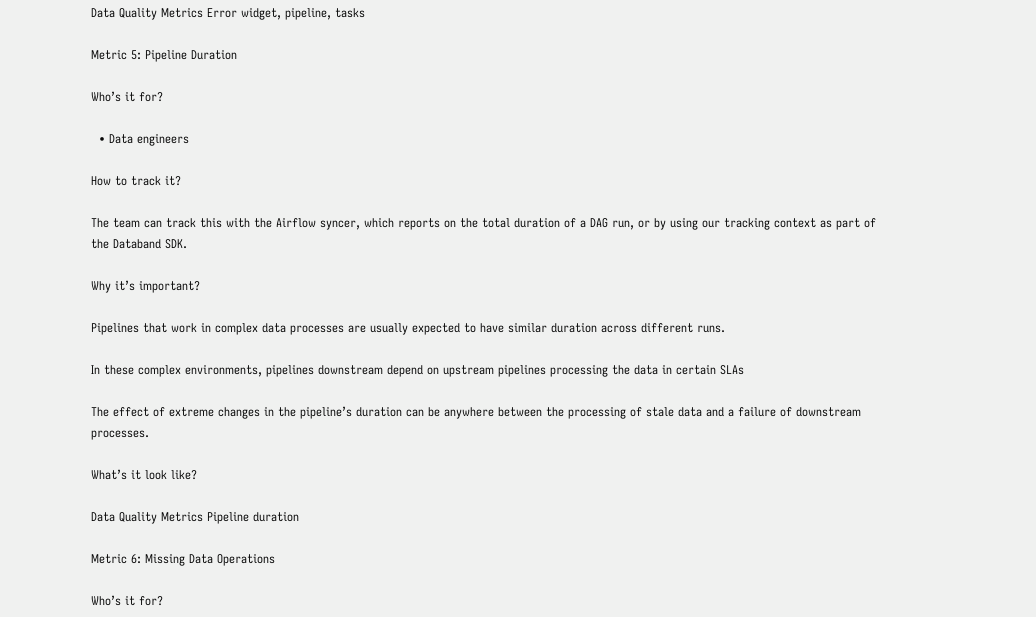Data Quality Metrics Error widget, pipeline, tasks

Metric 5: Pipeline Duration

Who’s it for?

  • Data engineers

How to track it?

The team can track this with the Airflow syncer, which reports on the total duration of a DAG run, or by using our tracking context as part of the Databand SDK.

Why it’s important?

Pipelines that work in complex data processes are usually expected to have similar duration across different runs.

In these complex environments, pipelines downstream depend on upstream pipelines processing the data in certain SLAs

The effect of extreme changes in the pipeline’s duration can be anywhere between the processing of stale data and a failure of downstream processes.

What’s it look like?

Data Quality Metrics Pipeline duration

Metric 6: Missing Data Operations

Who’s it for?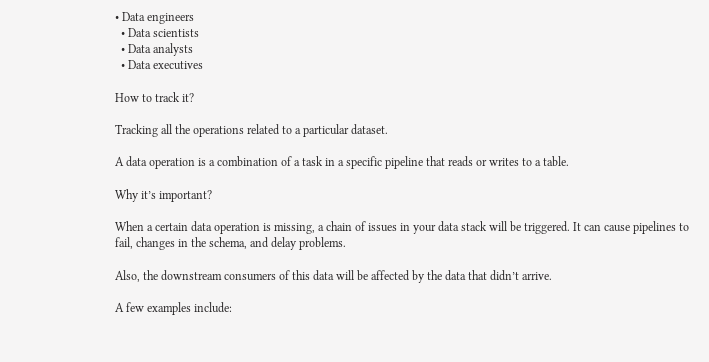• Data engineers
  • Data scientists
  • Data analysts
  • Data executives

How to track it?

Tracking all the operations related to a particular dataset.

A data operation is a combination of a task in a specific pipeline that reads or writes to a table.

Why it’s important?

When a certain data operation is missing, a chain of issues in your data stack will be triggered. It can cause pipelines to fail, changes in the schema, and delay problems.

Also, the downstream consumers of this data will be affected by the data that didn’t arrive.

A few examples include: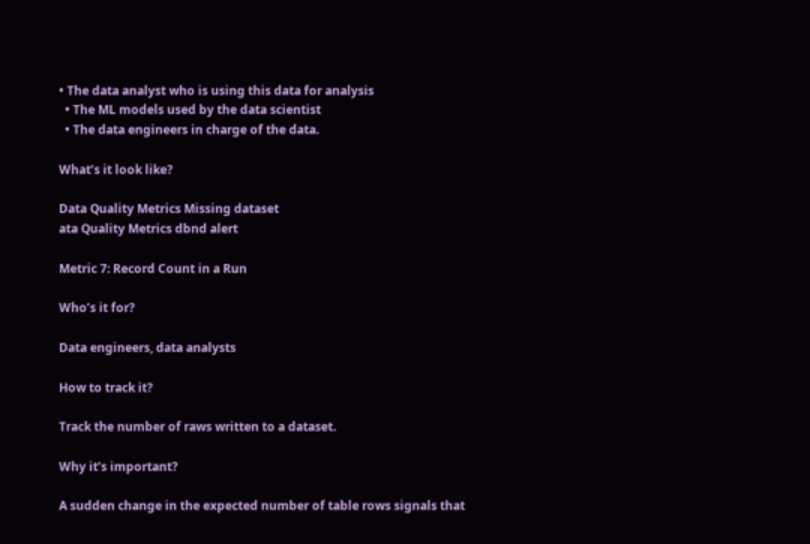• The data analyst who is using this data for analysis
  • The ML models used by the data scientist
  • The data engineers in charge of the data.

What’s it look like?

Data Quality Metrics Missing dataset
ata Quality Metrics dbnd alert

Metric 7: Record Count in a Run

Who’s it for?

Data engineers, data analysts

How to track it?

Track the number of raws written to a dataset.

Why it’s important?

A sudden change in the expected number of table rows signals that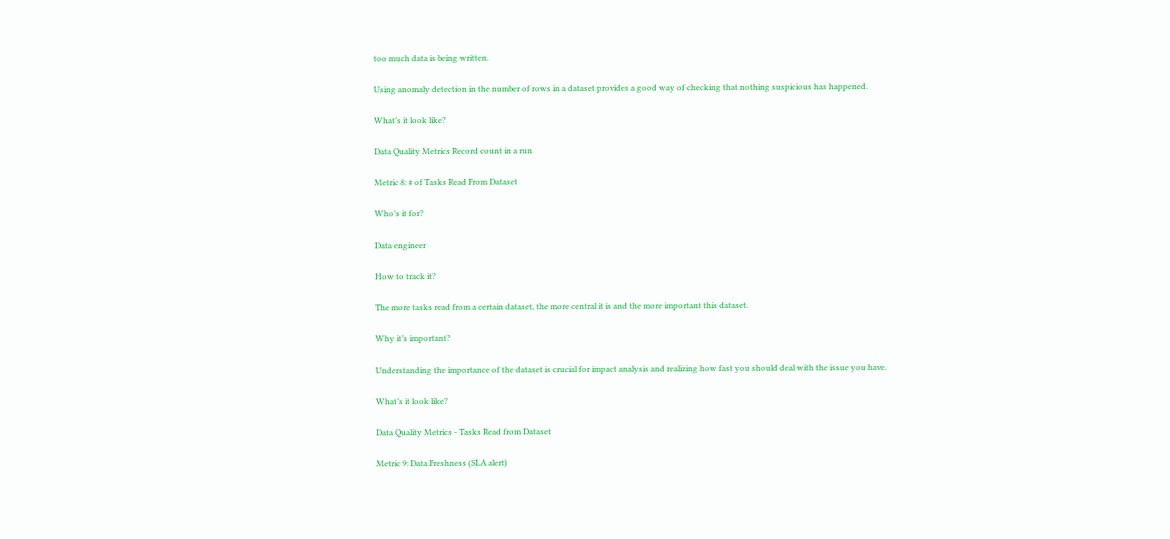too much data is being written.

Using anomaly detection in the number of rows in a dataset provides a good way of checking that nothing suspicious has happened.

What’s it look like?

Data Quality Metrics Record count in a run

Metric 8: # of Tasks Read From Dataset

Who’s it for?

Data engineer

How to track it?

The more tasks read from a certain dataset, the more central it is and the more important this dataset.

Why it’s important?

Understanding the importance of the dataset is crucial for impact analysis and realizing how fast you should deal with the issue you have.

What’s it look like?

Data Quality Metrics - Tasks Read from Dataset

Metric 9: Data Freshness (SLA alert)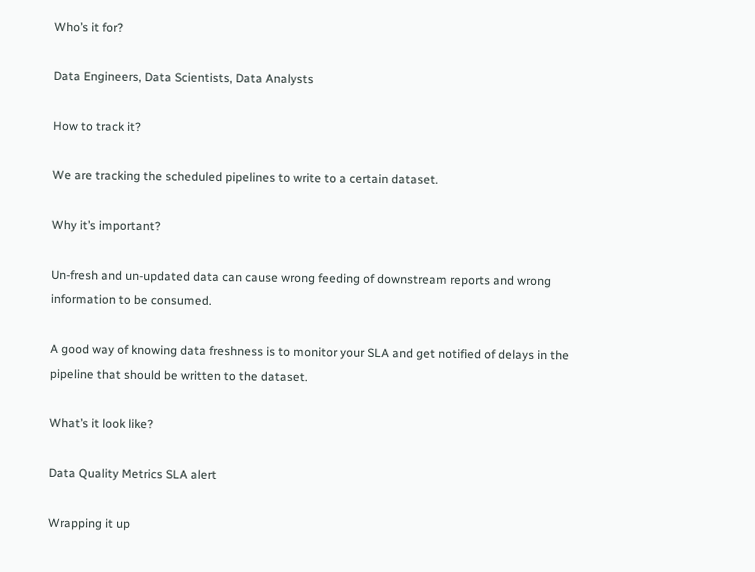Who’s it for?

Data Engineers, Data Scientists, Data Analysts

How to track it?

We are tracking the scheduled pipelines to write to a certain dataset.

Why it’s important?

Un-fresh and un-updated data can cause wrong feeding of downstream reports and wrong information to be consumed.

A good way of knowing data freshness is to monitor your SLA and get notified of delays in the pipeline that should be written to the dataset.

What’s it look like?

Data Quality Metrics SLA alert

Wrapping it up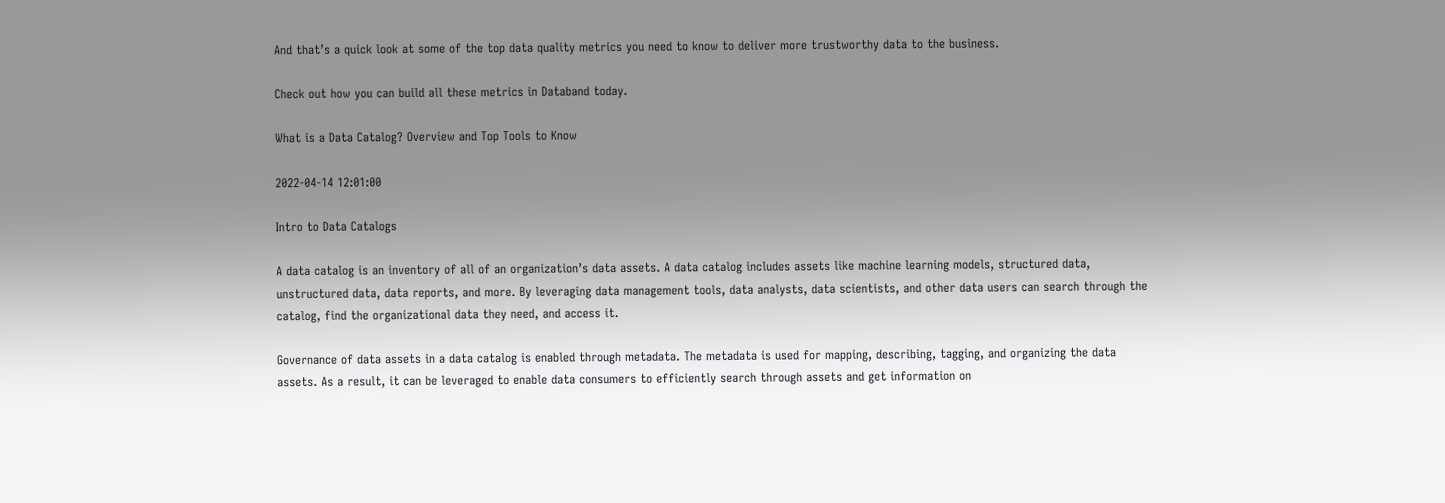And that’s a quick look at some of the top data quality metrics you need to know to deliver more trustworthy data to the business.

Check out how you can build all these metrics in Databand today.

What is a Data Catalog? Overview and Top Tools to Know

2022-04-14 12:01:00

Intro to Data Catalogs

A data catalog is an inventory of all of an organization’s data assets. A data catalog includes assets like machine learning models, structured data, unstructured data, data reports, and more. By leveraging data management tools, data analysts, data scientists, and other data users can search through the catalog, find the organizational data they need, and access it.

Governance of data assets in a data catalog is enabled through metadata. The metadata is used for mapping, describing, tagging, and organizing the data assets. As a result, it can be leveraged to enable data consumers to efficiently search through assets and get information on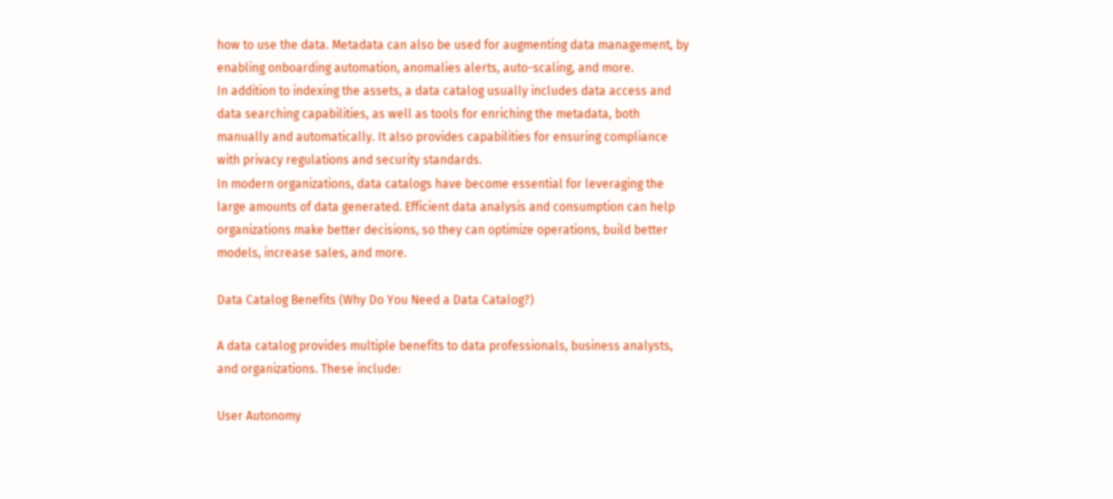how to use the data. Metadata can also be used for augmenting data management, by enabling onboarding automation, anomalies alerts, auto-scaling, and more.
In addition to indexing the assets, a data catalog usually includes data access and data searching capabilities, as well as tools for enriching the metadata, both manually and automatically. It also provides capabilities for ensuring compliance with privacy regulations and security standards.
In modern organizations, data catalogs have become essential for leveraging the large amounts of data generated. Efficient data analysis and consumption can help organizations make better decisions, so they can optimize operations, build better models, increase sales, and more.

Data Catalog Benefits (Why Do You Need a Data Catalog?)

A data catalog provides multiple benefits to data professionals, business analysts, and organizations. These include:

User Autonomy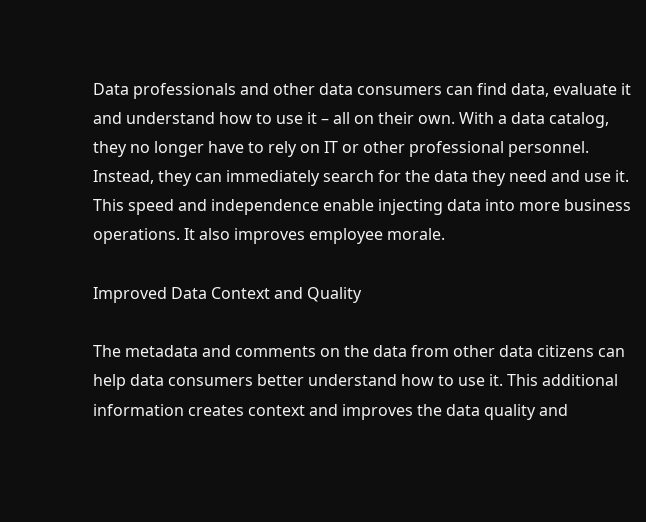Data professionals and other data consumers can find data, evaluate it and understand how to use it – all on their own. With a data catalog, they no longer have to rely on IT or other professional personnel. Instead, they can immediately search for the data they need and use it. This speed and independence enable injecting data into more business operations. It also improves employee morale.

Improved Data Context and Quality

The metadata and comments on the data from other data citizens can help data consumers better understand how to use it. This additional information creates context and improves the data quality and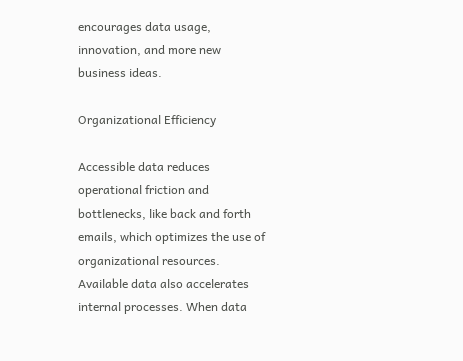encourages data usage, innovation, and more new business ideas.

Organizational Efficiency

Accessible data reduces operational friction and bottlenecks, like back and forth emails, which optimizes the use of organizational resources. Available data also accelerates internal processes. When data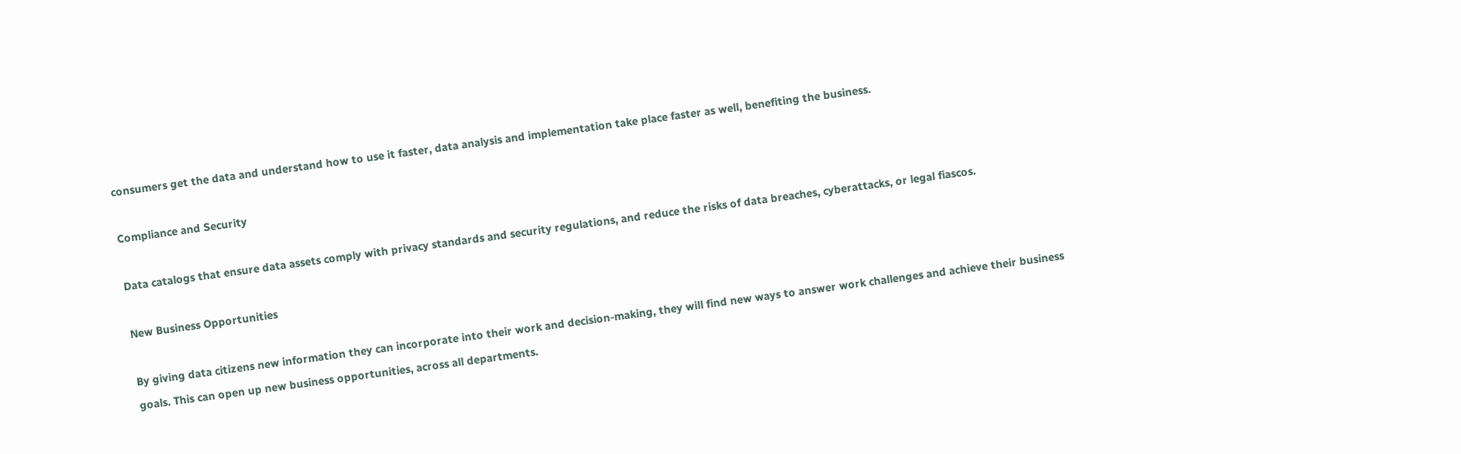consumers get the data and understand how to use it faster, data analysis and implementation take place faster as well, benefiting the business.

Compliance and Security

Data catalogs that ensure data assets comply with privacy standards and security regulations, and reduce the risks of data breaches, cyberattacks, or legal fiascos.

New Business Opportunities

By giving data citizens new information they can incorporate into their work and decision-making, they will find new ways to answer work challenges and achieve their business goals. This can open up new business opportunities, across all departments.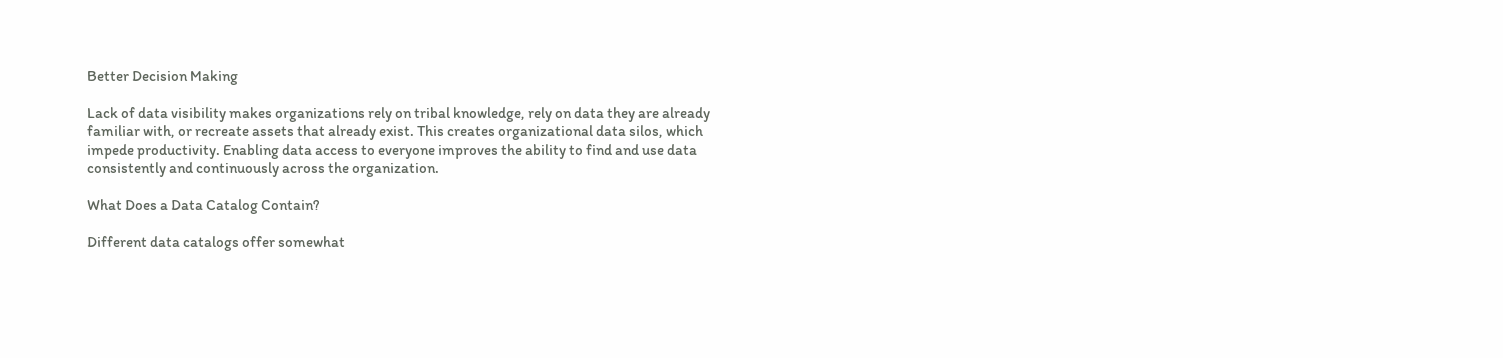Better Decision Making

Lack of data visibility makes organizations rely on tribal knowledge, rely on data they are already familiar with, or recreate assets that already exist. This creates organizational data silos, which impede productivity. Enabling data access to everyone improves the ability to find and use data consistently and continuously across the organization.

What Does a Data Catalog Contain?

Different data catalogs offer somewhat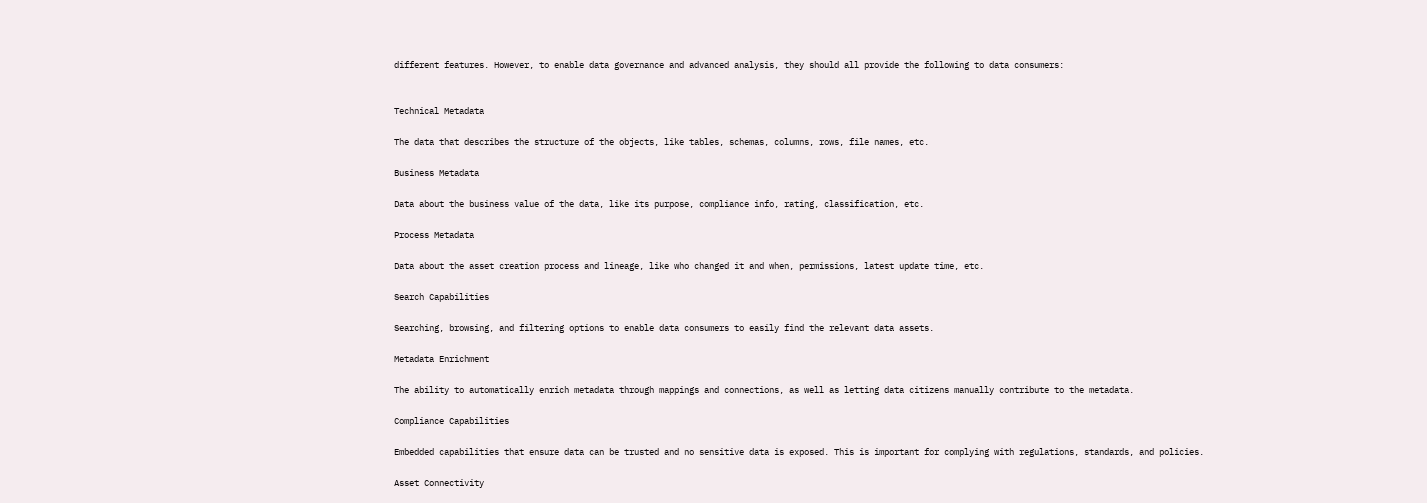different features. However, to enable data governance and advanced analysis, they should all provide the following to data consumers:


Technical Metadata

The data that describes the structure of the objects, like tables, schemas, columns, rows, file names, etc.

Business Metadata

Data about the business value of the data, like its purpose, compliance info, rating, classification, etc.

Process Metadata

Data about the asset creation process and lineage, like who changed it and when, permissions, latest update time, etc.

Search Capabilities

Searching, browsing, and filtering options to enable data consumers to easily find the relevant data assets.

Metadata Enrichment

The ability to automatically enrich metadata through mappings and connections, as well as letting data citizens manually contribute to the metadata.

Compliance Capabilities

Embedded capabilities that ensure data can be trusted and no sensitive data is exposed. This is important for complying with regulations, standards, and policies.

Asset Connectivity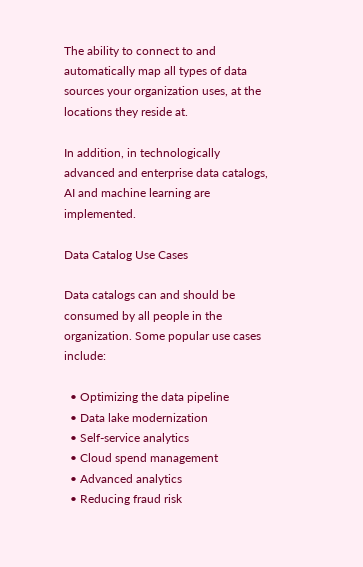The ability to connect to and automatically map all types of data sources your organization uses, at the locations they reside at.

In addition, in technologically advanced and enterprise data catalogs, AI and machine learning are implemented.

Data Catalog Use Cases

Data catalogs can and should be consumed by all people in the organization. Some popular use cases include:

  • Optimizing the data pipeline
  • Data lake modernization
  • Self-service analytics
  • Cloud spend management
  • Advanced analytics
  • Reducing fraud risk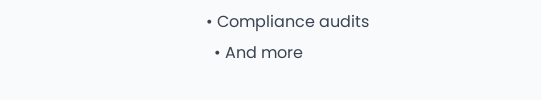• Compliance audits
  • And more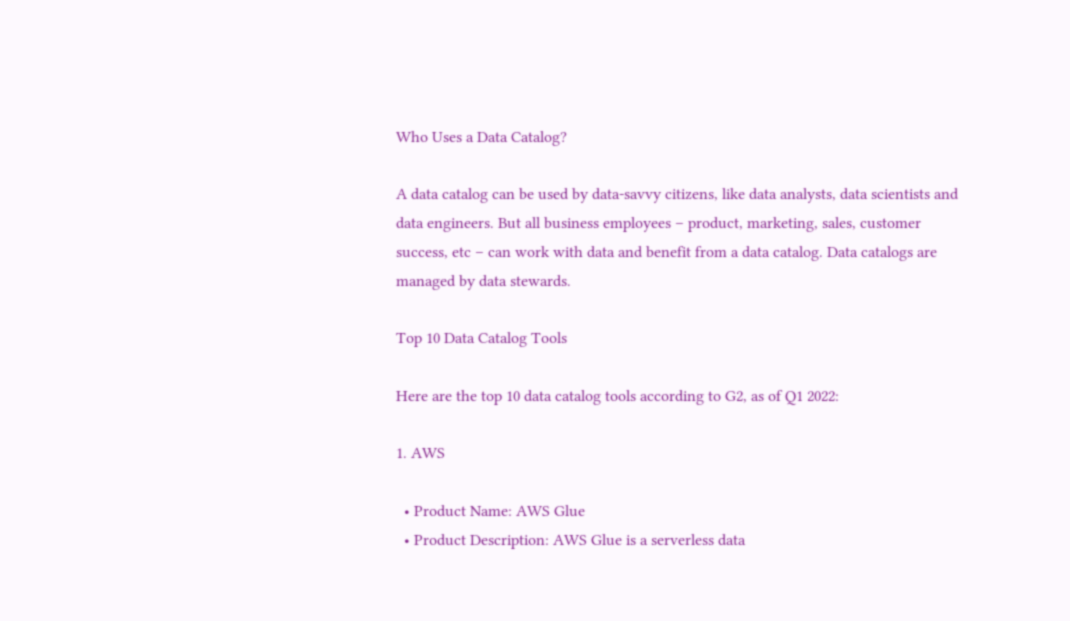Who Uses a Data Catalog?

A data catalog can be used by data-savvy citizens, like data analysts, data scientists and data engineers. But all business employees – product, marketing, sales, customer success, etc – can work with data and benefit from a data catalog. Data catalogs are managed by data stewards.

Top 10 Data Catalog Tools

Here are the top 10 data catalog tools according to G2, as of Q1 2022:

1. AWS

  • Product Name: AWS Glue
  • Product Description: AWS Glue is a serverless data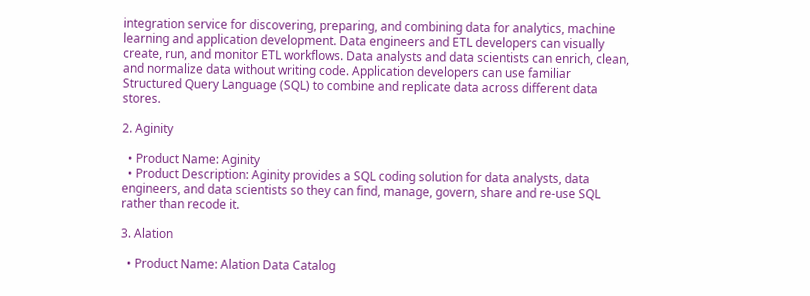integration service for discovering, preparing, and combining data for analytics, machine learning and application development. Data engineers and ETL developers can visually create, run, and monitor ETL workflows. Data analysts and data scientists can enrich, clean, and normalize data without writing code. Application developers can use familiar Structured Query Language (SQL) to combine and replicate data across different data stores.

2. Aginity

  • Product Name: Aginity
  • Product Description: Aginity provides a SQL coding solution for data analysts, data engineers, and data scientists so they can find, manage, govern, share and re-use SQL rather than recode it.

3. Alation

  • Product Name: Alation Data Catalog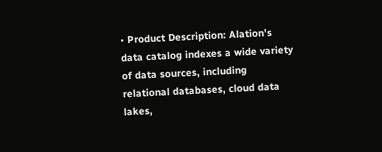• Product Description: Alation’s data catalog indexes a wide variety of data sources, including relational databases, cloud data lakes,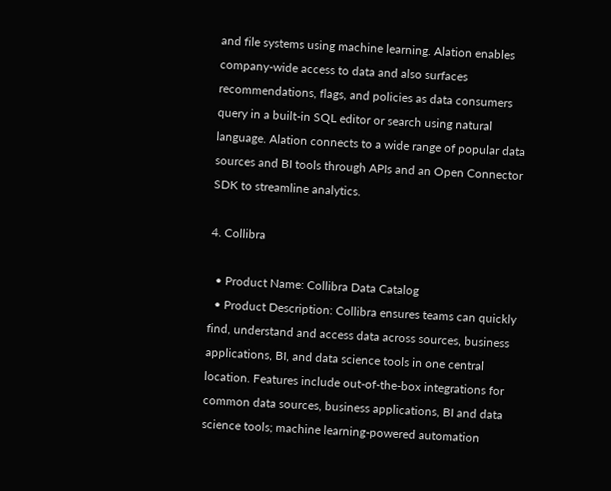and file systems using machine learning. Alation enables company-wide access to data and also surfaces recommendations, flags, and policies as data consumers query in a built-in SQL editor or search using natural language. Alation connects to a wide range of popular data sources and BI tools through APIs and an Open Connector SDK to streamline analytics.

4. Collibra

  • Product Name: Collibra Data Catalog
  • Product Description: Collibra ensures teams can quickly find, understand and access data across sources, business applications, BI, and data science tools in one central location. Features include out-of-the-box integrations for common data sources, business applications, BI and data science tools; machine learning-powered automation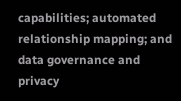capabilities; automated relationship mapping; and data governance and privacy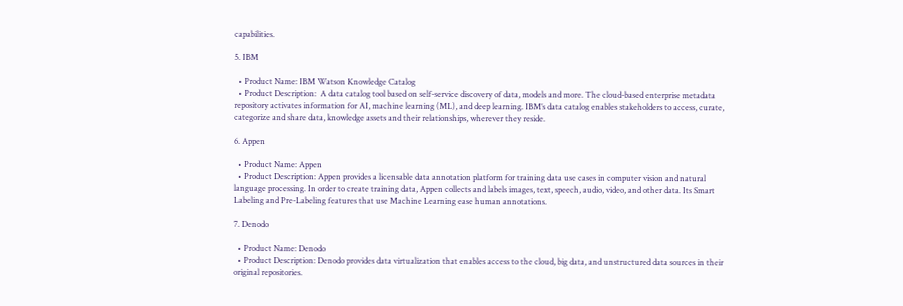capabilities.

5. IBM

  • Product Name: IBM Watson Knowledge Catalog
  • Product Description:  A data catalog tool based on self-service discovery of data, models and more. The cloud-based enterprise metadata repository activates information for AI, machine learning (ML), and deep learning. IBM’s data catalog enables stakeholders to access, curate, categorize and share data, knowledge assets and their relationships, wherever they reside.

6. Appen

  • Product Name: Appen
  • Product Description: Appen provides a licensable data annotation platform for training data use cases in computer vision and natural language processing. In order to create training data, Appen collects and labels images, text, speech, audio, video, and other data. Its Smart Labeling and Pre-Labeling features that use Machine Learning ease human annotations.

7. Denodo

  • Product Name: Denodo
  • Product Description: Denodo provides data virtualization that enables access to the cloud, big data, and unstructured data sources in their original repositories.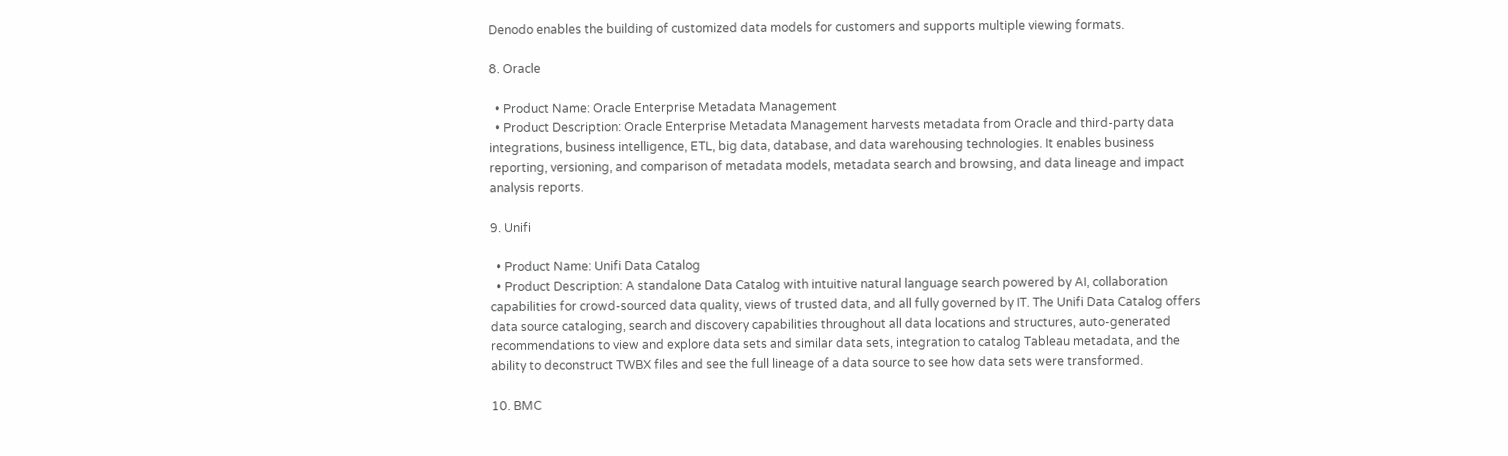Denodo enables the building of customized data models for customers and supports multiple viewing formats.

8. Oracle

  • Product Name: Oracle Enterprise Metadata Management
  • Product Description: Oracle Enterprise Metadata Management harvests metadata from Oracle and third-party data integrations, business intelligence, ETL, big data, database, and data warehousing technologies. It enables business reporting, versioning, and comparison of metadata models, metadata search and browsing, and data lineage and impact analysis reports.

9. Unifi

  • Product Name: Unifi Data Catalog
  • Product Description: A standalone Data Catalog with intuitive natural language search powered by AI, collaboration capabilities for crowd-sourced data quality, views of trusted data, and all fully governed by IT. The Unifi Data Catalog offers data source cataloging, search and discovery capabilities throughout all data locations and structures, auto-generated recommendations to view and explore data sets and similar data sets, integration to catalog Tableau metadata, and the ability to deconstruct TWBX files and see the full lineage of a data source to see how data sets were transformed.

10. BMC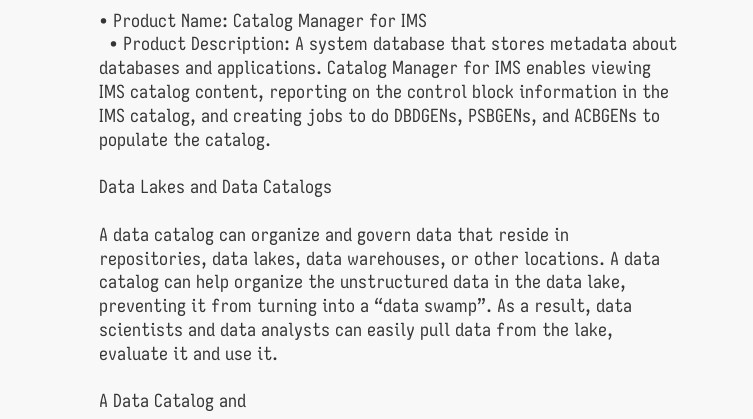• Product Name: Catalog Manager for IMS
  • Product Description: A system database that stores metadata about databases and applications. Catalog Manager for IMS enables viewing IMS catalog content, reporting on the control block information in the IMS catalog, and creating jobs to do DBDGENs, PSBGENs, and ACBGENs to populate the catalog.

Data Lakes and Data Catalogs

A data catalog can organize and govern data that reside in repositories, data lakes, data warehouses, or other locations. A data catalog can help organize the unstructured data in the data lake, preventing it from turning into a “data swamp”. As a result, data scientists and data analysts can easily pull data from the lake, evaluate it and use it.

A Data Catalog and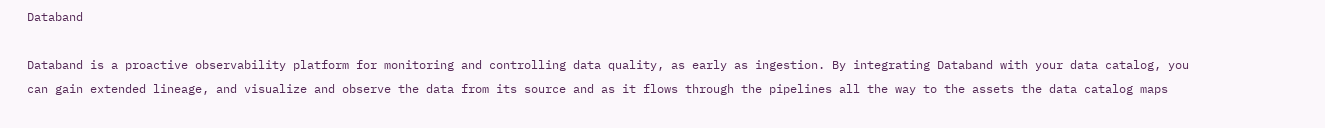Databand

Databand is a proactive observability platform for monitoring and controlling data quality, as early as ingestion. By integrating Databand with your data catalog, you can gain extended lineage, and visualize and observe the data from its source and as it flows through the pipelines all the way to the assets the data catalog maps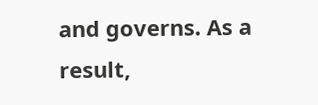and governs. As a result,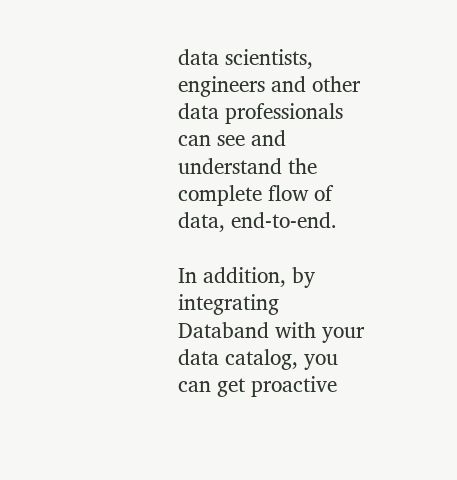data scientists, engineers and other data professionals can see and understand the complete flow of data, end-to-end.

In addition, by integrating Databand with your data catalog, you can get proactive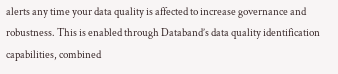alerts any time your data quality is affected to increase governance and robustness. This is enabled through Databand’s data quality identification capabilities, combined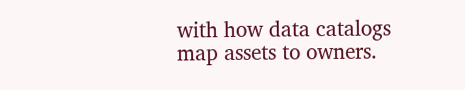with how data catalogs map assets to owners.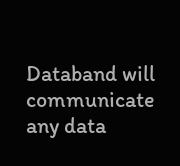Databand will communicate any data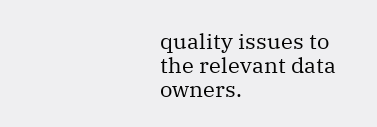quality issues to the relevant data owners.